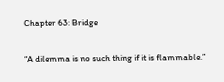Chapter 63: Bridge

“A dilemma is no such thing if it is flammable.”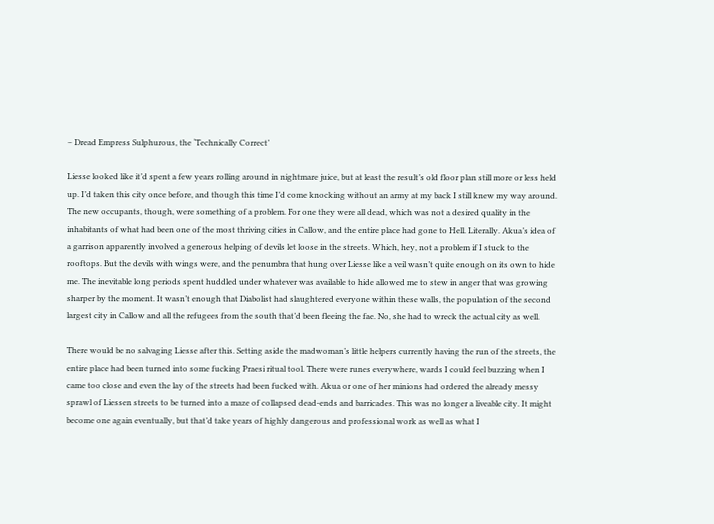– Dread Empress Sulphurous, the ‘Technically Correct’

Liesse looked like it’d spent a few years rolling around in nightmare juice, but at least the result’s old floor plan still more or less held up. I’d taken this city once before, and though this time I’d come knocking without an army at my back I still knew my way around. The new occupants, though, were something of a problem. For one they were all dead, which was not a desired quality in the inhabitants of what had been one of the most thriving cities in Callow, and the entire place had gone to Hell. Literally. Akua’s idea of a garrison apparently involved a generous helping of devils let loose in the streets. Which, hey, not a problem if I stuck to the rooftops. But the devils with wings were, and the penumbra that hung over Liesse like a veil wasn’t quite enough on its own to hide me. The inevitable long periods spent huddled under whatever was available to hide allowed me to stew in anger that was growing sharper by the moment. It wasn’t enough that Diabolist had slaughtered everyone within these walls, the population of the second largest city in Callow and all the refugees from the south that’d been fleeing the fae. No, she had to wreck the actual city as well.

There would be no salvaging Liesse after this. Setting aside the madwoman’s little helpers currently having the run of the streets, the entire place had been turned into some fucking Praesi ritual tool. There were runes everywhere, wards I could feel buzzing when I came too close and even the lay of the streets had been fucked with. Akua or one of her minions had ordered the already messy sprawl of Liessen streets to be turned into a maze of collapsed dead-ends and barricades. This was no longer a liveable city. It might become one again eventually, but that’d take years of highly dangerous and professional work as well as what I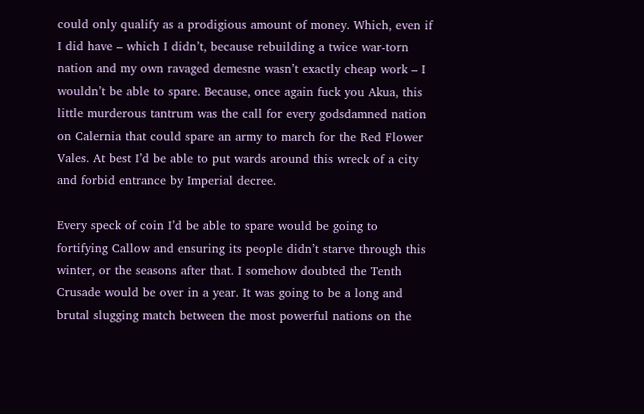could only qualify as a prodigious amount of money. Which, even if I did have – which I didn’t, because rebuilding a twice war-torn nation and my own ravaged demesne wasn’t exactly cheap work – I wouldn’t be able to spare. Because, once again fuck you Akua, this little murderous tantrum was the call for every godsdamned nation on Calernia that could spare an army to march for the Red Flower Vales. At best I’d be able to put wards around this wreck of a city and forbid entrance by Imperial decree.

Every speck of coin I’d be able to spare would be going to fortifying Callow and ensuring its people didn’t starve through this winter, or the seasons after that. I somehow doubted the Tenth Crusade would be over in a year. It was going to be a long and brutal slugging match between the most powerful nations on the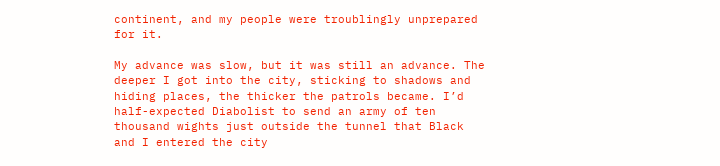continent, and my people were troublingly unprepared for it.

My advance was slow, but it was still an advance. The deeper I got into the city, sticking to shadows and hiding places, the thicker the patrols became. I’d half-expected Diabolist to send an army of ten thousand wights just outside the tunnel that Black and I entered the city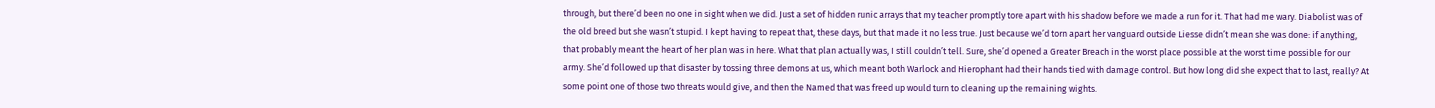through, but there’d been no one in sight when we did. Just a set of hidden runic arrays that my teacher promptly tore apart with his shadow before we made a run for it. That had me wary. Diabolist was of the old breed but she wasn’t stupid. I kept having to repeat that, these days, but that made it no less true. Just because we’d torn apart her vanguard outside Liesse didn’t mean she was done: if anything, that probably meant the heart of her plan was in here. What that plan actually was, I still couldn’t tell. Sure, she’d opened a Greater Breach in the worst place possible at the worst time possible for our army. She’d followed up that disaster by tossing three demons at us, which meant both Warlock and Hierophant had their hands tied with damage control. But how long did she expect that to last, really? At some point one of those two threats would give, and then the Named that was freed up would turn to cleaning up the remaining wights.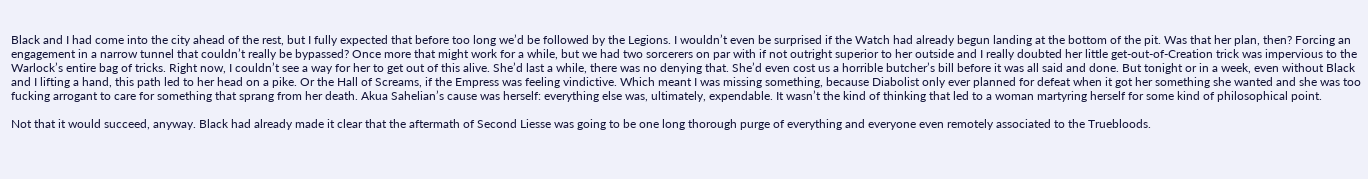Black and I had come into the city ahead of the rest, but I fully expected that before too long we’d be followed by the Legions. I wouldn’t even be surprised if the Watch had already begun landing at the bottom of the pit. Was that her plan, then? Forcing an engagement in a narrow tunnel that couldn’t really be bypassed? Once more that might work for a while, but we had two sorcerers on par with if not outright superior to her outside and I really doubted her little get-out-of-Creation trick was impervious to the Warlock’s entire bag of tricks. Right now, I couldn’t see a way for her to get out of this alive. She’d last a while, there was no denying that. She’d even cost us a horrible butcher’s bill before it was all said and done. But tonight or in a week, even without Black and I lifting a hand, this path led to her head on a pike. Or the Hall of Screams, if the Empress was feeling vindictive. Which meant I was missing something, because Diabolist only ever planned for defeat when it got her something she wanted and she was too fucking arrogant to care for something that sprang from her death. Akua Sahelian’s cause was herself: everything else was, ultimately, expendable. It wasn’t the kind of thinking that led to a woman martyring herself for some kind of philosophical point.

Not that it would succeed, anyway. Black had already made it clear that the aftermath of Second Liesse was going to be one long thorough purge of everything and everyone even remotely associated to the Truebloods.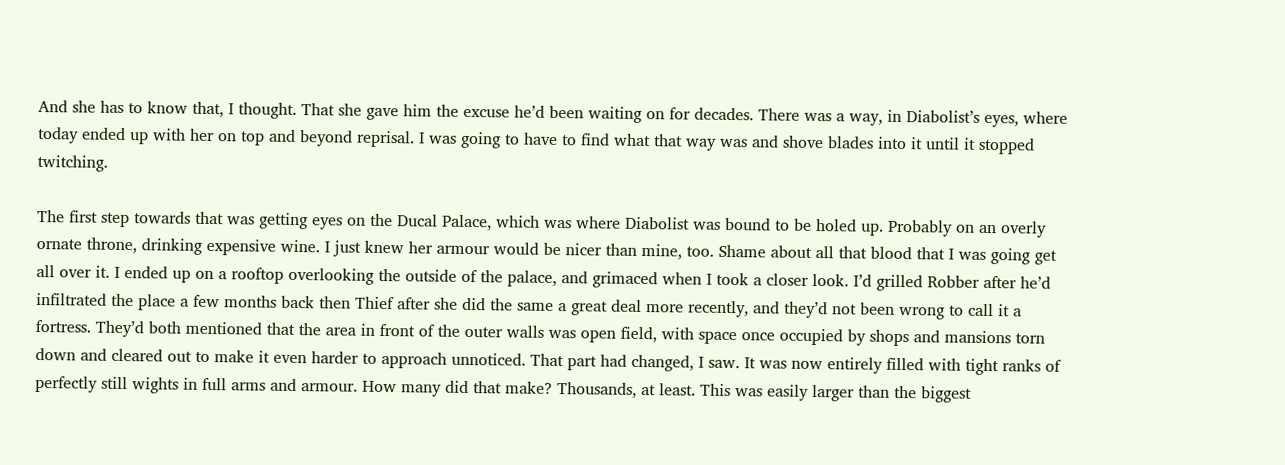And she has to know that, I thought. That she gave him the excuse he’d been waiting on for decades. There was a way, in Diabolist’s eyes, where today ended up with her on top and beyond reprisal. I was going to have to find what that way was and shove blades into it until it stopped twitching.

The first step towards that was getting eyes on the Ducal Palace, which was where Diabolist was bound to be holed up. Probably on an overly ornate throne, drinking expensive wine. I just knew her armour would be nicer than mine, too. Shame about all that blood that I was going get all over it. I ended up on a rooftop overlooking the outside of the palace, and grimaced when I took a closer look. I’d grilled Robber after he’d infiltrated the place a few months back then Thief after she did the same a great deal more recently, and they’d not been wrong to call it a fortress. They’d both mentioned that the area in front of the outer walls was open field, with space once occupied by shops and mansions torn down and cleared out to make it even harder to approach unnoticed. That part had changed, I saw. It was now entirely filled with tight ranks of perfectly still wights in full arms and armour. How many did that make? Thousands, at least. This was easily larger than the biggest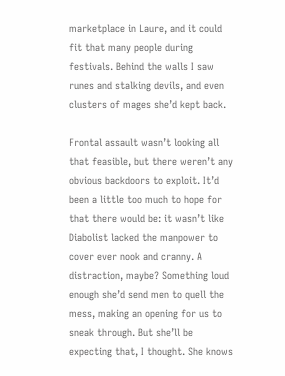marketplace in Laure, and it could fit that many people during festivals. Behind the walls I saw runes and stalking devils, and even clusters of mages she’d kept back.

Frontal assault wasn’t looking all that feasible, but there weren’t any obvious backdoors to exploit. It’d been a little too much to hope for that there would be: it wasn’t like Diabolist lacked the manpower to cover ever nook and cranny. A distraction, maybe? Something loud enough she’d send men to quell the mess, making an opening for us to sneak through. But she’ll be expecting that, I thought. She knows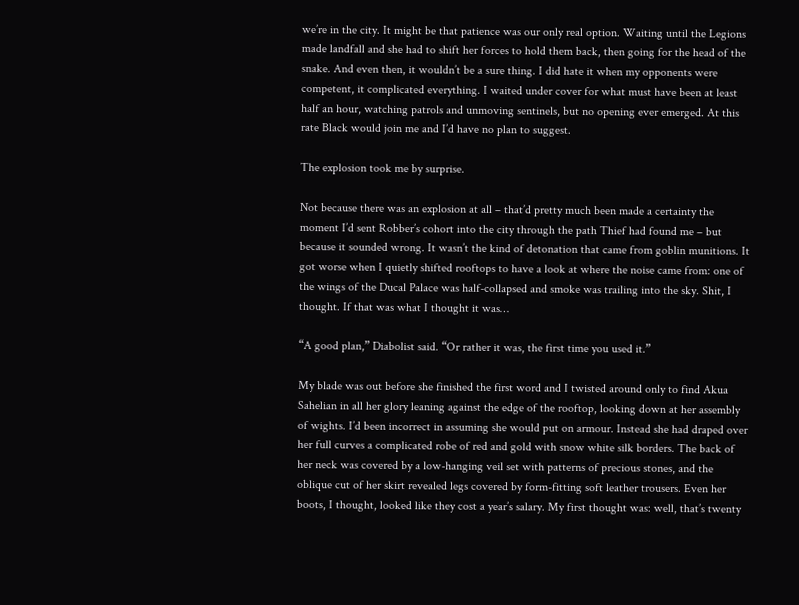we’re in the city. It might be that patience was our only real option. Waiting until the Legions made landfall and she had to shift her forces to hold them back, then going for the head of the snake. And even then, it wouldn’t be a sure thing. I did hate it when my opponents were competent, it complicated everything. I waited under cover for what must have been at least half an hour, watching patrols and unmoving sentinels, but no opening ever emerged. At this rate Black would join me and I’d have no plan to suggest.

The explosion took me by surprise.

Not because there was an explosion at all – that’d pretty much been made a certainty the moment I’d sent Robber’s cohort into the city through the path Thief had found me – but because it sounded wrong. It wasn’t the kind of detonation that came from goblin munitions. It got worse when I quietly shifted rooftops to have a look at where the noise came from: one of the wings of the Ducal Palace was half-collapsed and smoke was trailing into the sky. Shit, I thought. If that was what I thought it was…

“A good plan,” Diabolist said. “Or rather it was, the first time you used it.”

My blade was out before she finished the first word and I twisted around only to find Akua Sahelian in all her glory leaning against the edge of the rooftop, looking down at her assembly of wights. I’d been incorrect in assuming she would put on armour. Instead she had draped over her full curves a complicated robe of red and gold with snow white silk borders. The back of her neck was covered by a low-hanging veil set with patterns of precious stones, and the oblique cut of her skirt revealed legs covered by form-fitting soft leather trousers. Even her boots, I thought, looked like they cost a year’s salary. My first thought was: well, that’s twenty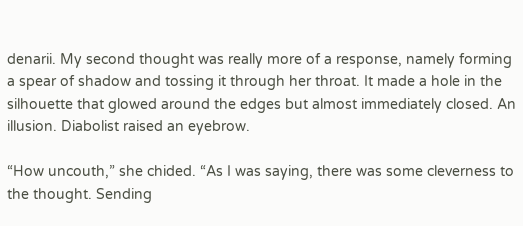denarii. My second thought was really more of a response, namely forming a spear of shadow and tossing it through her throat. It made a hole in the silhouette that glowed around the edges but almost immediately closed. An illusion. Diabolist raised an eyebrow.

“How uncouth,” she chided. “As I was saying, there was some cleverness to the thought. Sending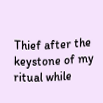Thief after the keystone of my ritual while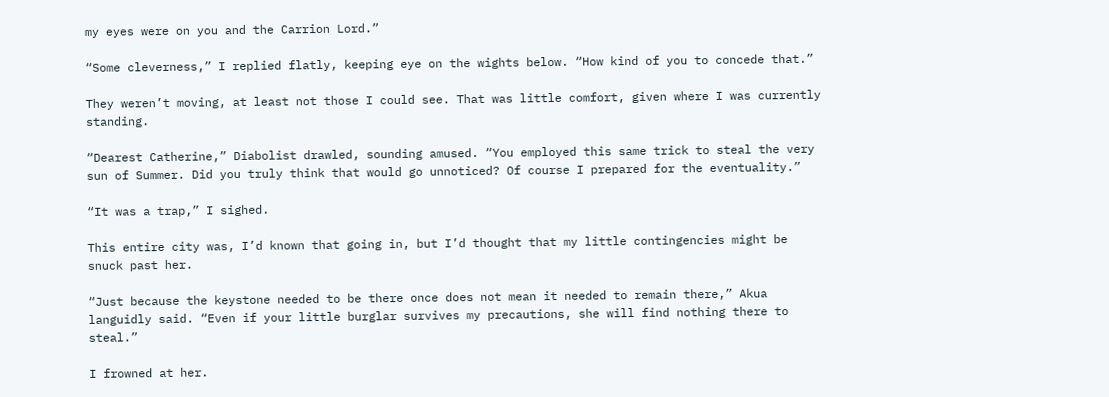my eyes were on you and the Carrion Lord.”

“Some cleverness,” I replied flatly, keeping eye on the wights below. “How kind of you to concede that.”

They weren’t moving, at least not those I could see. That was little comfort, given where I was currently standing.

“Dearest Catherine,” Diabolist drawled, sounding amused. “You employed this same trick to steal the very sun of Summer. Did you truly think that would go unnoticed? Of course I prepared for the eventuality.”

“It was a trap,” I sighed.

This entire city was, I’d known that going in, but I’d thought that my little contingencies might be snuck past her.

“Just because the keystone needed to be there once does not mean it needed to remain there,” Akua languidly said. “Even if your little burglar survives my precautions, she will find nothing there to steal.”

I frowned at her.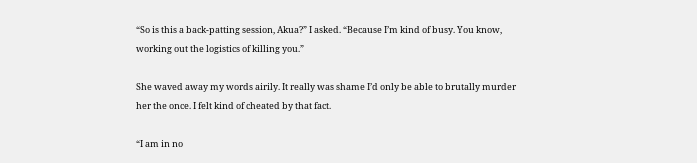“So is this a back-patting session, Akua?” I asked. “Because I’m kind of busy. You know, working out the logistics of killing you.”

She waved away my words airily. It really was shame I’d only be able to brutally murder her the once. I felt kind of cheated by that fact.

“I am in no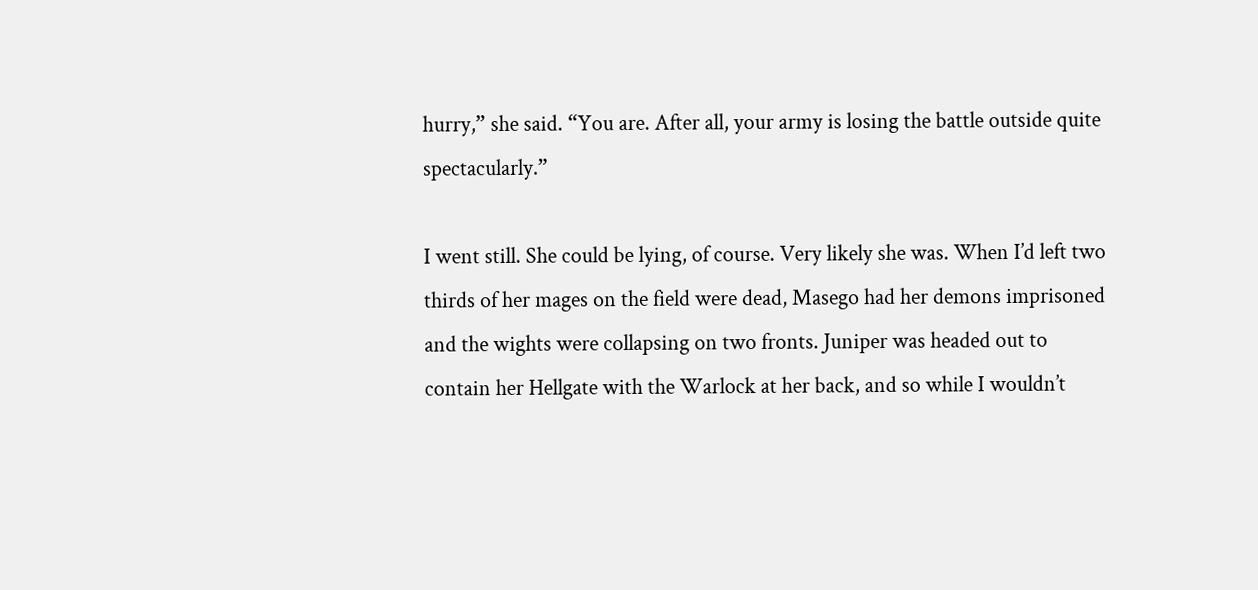hurry,” she said. “You are. After all, your army is losing the battle outside quite spectacularly.”

I went still. She could be lying, of course. Very likely she was. When I’d left two thirds of her mages on the field were dead, Masego had her demons imprisoned and the wights were collapsing on two fronts. Juniper was headed out to contain her Hellgate with the Warlock at her back, and so while I wouldn’t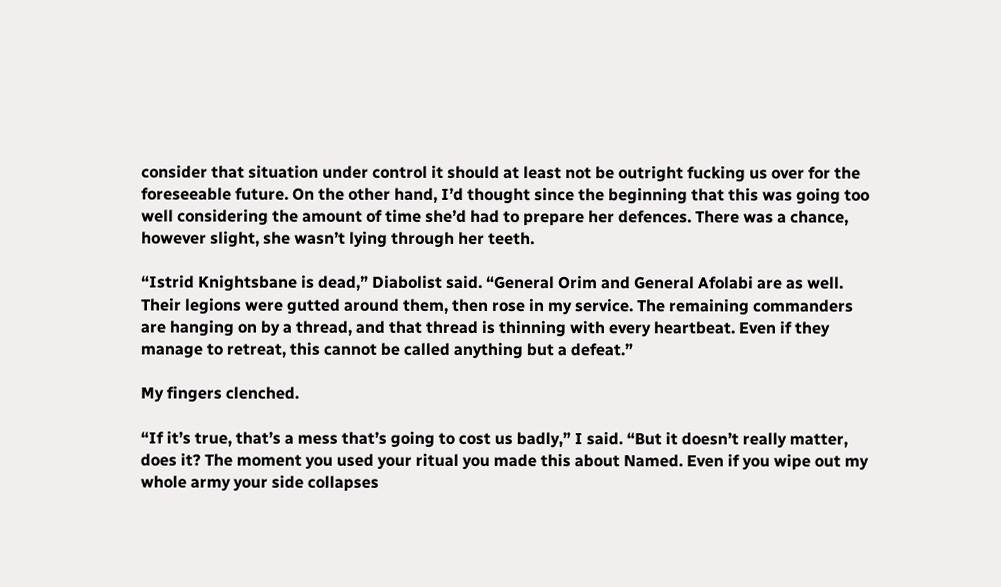consider that situation under control it should at least not be outright fucking us over for the foreseeable future. On the other hand, I’d thought since the beginning that this was going too well considering the amount of time she’d had to prepare her defences. There was a chance, however slight, she wasn’t lying through her teeth.

“Istrid Knightsbane is dead,” Diabolist said. “General Orim and General Afolabi are as well. Their legions were gutted around them, then rose in my service. The remaining commanders are hanging on by a thread, and that thread is thinning with every heartbeat. Even if they manage to retreat, this cannot be called anything but a defeat.”

My fingers clenched.

“If it’s true, that’s a mess that’s going to cost us badly,” I said. “But it doesn’t really matter, does it? The moment you used your ritual you made this about Named. Even if you wipe out my whole army your side collapses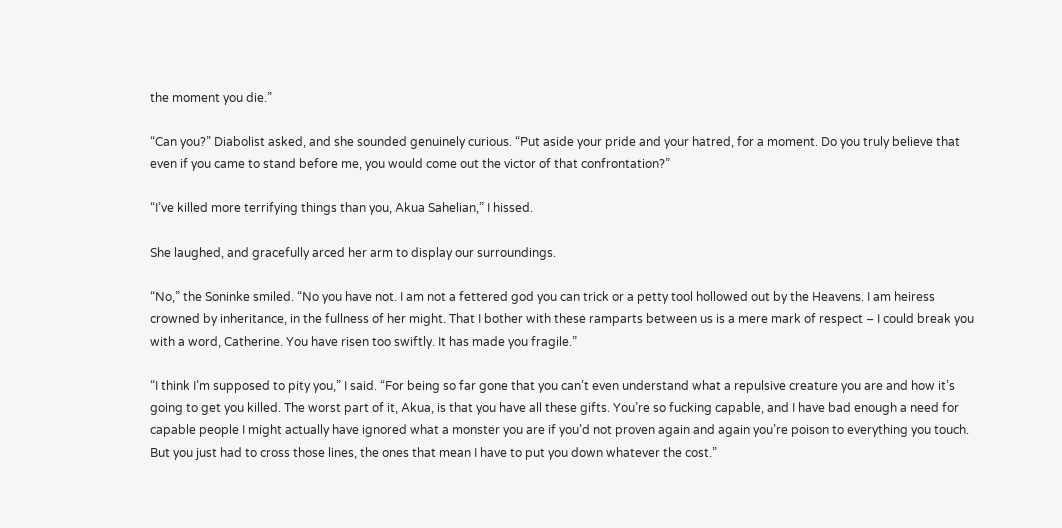the moment you die.”

“Can you?” Diabolist asked, and she sounded genuinely curious. “Put aside your pride and your hatred, for a moment. Do you truly believe that even if you came to stand before me, you would come out the victor of that confrontation?”

“I’ve killed more terrifying things than you, Akua Sahelian,” I hissed.

She laughed, and gracefully arced her arm to display our surroundings.

“No,” the Soninke smiled. “No you have not. I am not a fettered god you can trick or a petty tool hollowed out by the Heavens. I am heiress crowned by inheritance, in the fullness of her might. That I bother with these ramparts between us is a mere mark of respect – I could break you with a word, Catherine. You have risen too swiftly. It has made you fragile.”

“I think I’m supposed to pity you,” I said. “For being so far gone that you can’t even understand what a repulsive creature you are and how it’s going to get you killed. The worst part of it, Akua, is that you have all these gifts. You’re so fucking capable, and I have bad enough a need for capable people I might actually have ignored what a monster you are if you’d not proven again and again you’re poison to everything you touch. But you just had to cross those lines, the ones that mean I have to put you down whatever the cost.”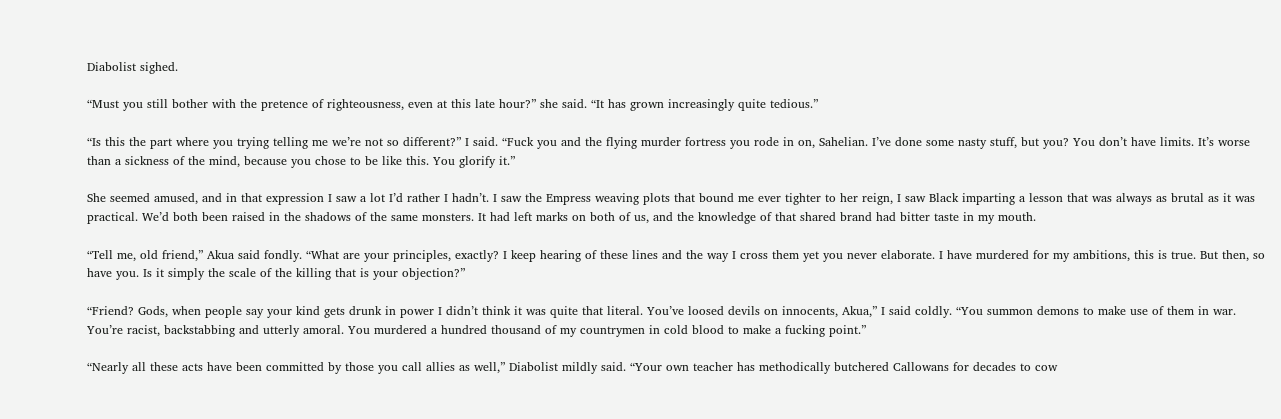Diabolist sighed.

“Must you still bother with the pretence of righteousness, even at this late hour?” she said. “It has grown increasingly quite tedious.”

“Is this the part where you trying telling me we’re not so different?” I said. “Fuck you and the flying murder fortress you rode in on, Sahelian. I’ve done some nasty stuff, but you? You don’t have limits. It’s worse than a sickness of the mind, because you chose to be like this. You glorify it.”

She seemed amused, and in that expression I saw a lot I’d rather I hadn’t. I saw the Empress weaving plots that bound me ever tighter to her reign, I saw Black imparting a lesson that was always as brutal as it was practical. We’d both been raised in the shadows of the same monsters. It had left marks on both of us, and the knowledge of that shared brand had bitter taste in my mouth.

“Tell me, old friend,” Akua said fondly. “What are your principles, exactly? I keep hearing of these lines and the way I cross them yet you never elaborate. I have murdered for my ambitions, this is true. But then, so have you. Is it simply the scale of the killing that is your objection?”

“Friend? Gods, when people say your kind gets drunk in power I didn’t think it was quite that literal. You’ve loosed devils on innocents, Akua,” I said coldly. “You summon demons to make use of them in war. You’re racist, backstabbing and utterly amoral. You murdered a hundred thousand of my countrymen in cold blood to make a fucking point.”

“Nearly all these acts have been committed by those you call allies as well,” Diabolist mildly said. “Your own teacher has methodically butchered Callowans for decades to cow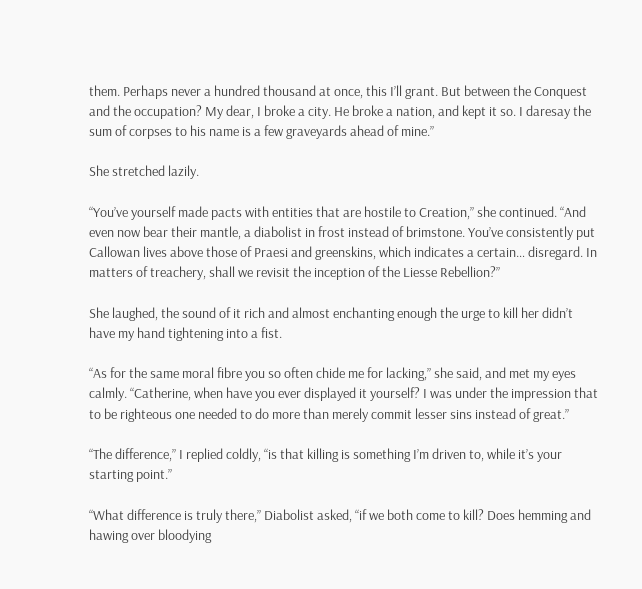them. Perhaps never a hundred thousand at once, this I’ll grant. But between the Conquest and the occupation? My dear, I broke a city. He broke a nation, and kept it so. I daresay the sum of corpses to his name is a few graveyards ahead of mine.”

She stretched lazily.

“You’ve yourself made pacts with entities that are hostile to Creation,” she continued. “And even now bear their mantle, a diabolist in frost instead of brimstone. You’ve consistently put Callowan lives above those of Praesi and greenskins, which indicates a certain… disregard. In matters of treachery, shall we revisit the inception of the Liesse Rebellion?”

She laughed, the sound of it rich and almost enchanting enough the urge to kill her didn’t have my hand tightening into a fist.

“As for the same moral fibre you so often chide me for lacking,” she said, and met my eyes calmly. “Catherine, when have you ever displayed it yourself? I was under the impression that to be righteous one needed to do more than merely commit lesser sins instead of great.”

“The difference,” I replied coldly, “is that killing is something I’m driven to, while it’s your starting point.”

“What difference is truly there,” Diabolist asked, “if we both come to kill? Does hemming and hawing over bloodying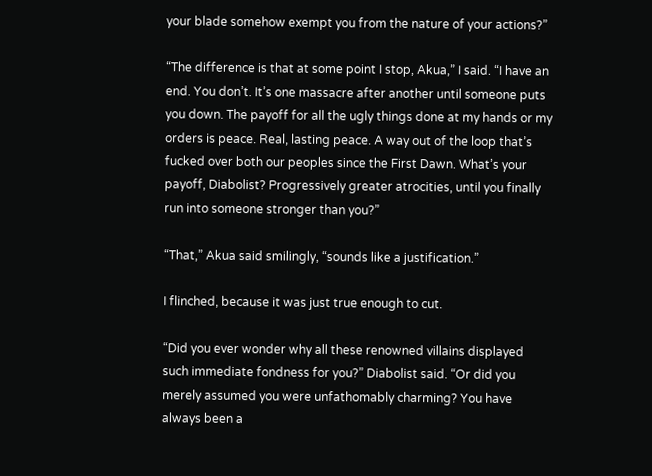your blade somehow exempt you from the nature of your actions?”

“The difference is that at some point I stop, Akua,” I said. “I have an end. You don’t. It’s one massacre after another until someone puts you down. The payoff for all the ugly things done at my hands or my orders is peace. Real, lasting peace. A way out of the loop that’s fucked over both our peoples since the First Dawn. What’s your payoff, Diabolist? Progressively greater atrocities, until you finally run into someone stronger than you?”

“That,” Akua said smilingly, “sounds like a justification.”

I flinched, because it was just true enough to cut.

“Did you ever wonder why all these renowned villains displayed such immediate fondness for you?” Diabolist said. “Or did you merely assumed you were unfathomably charming? You have always been a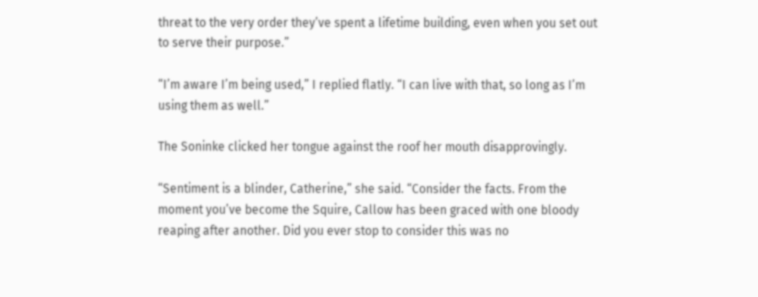threat to the very order they’ve spent a lifetime building, even when you set out to serve their purpose.”

“I’m aware I’m being used,” I replied flatly. “I can live with that, so long as I’m using them as well.”

The Soninke clicked her tongue against the roof her mouth disapprovingly.

“Sentiment is a blinder, Catherine,” she said. “Consider the facts. From the moment you’ve become the Squire, Callow has been graced with one bloody reaping after another. Did you ever stop to consider this was no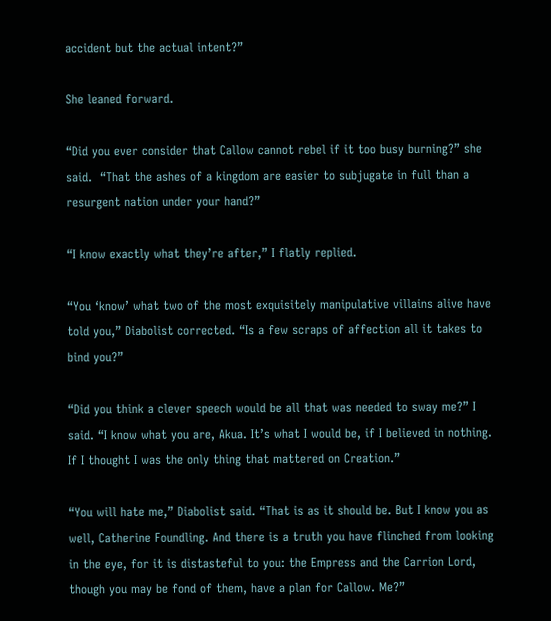accident but the actual intent?”

She leaned forward.

“Did you ever consider that Callow cannot rebel if it too busy burning?” she said.  “That the ashes of a kingdom are easier to subjugate in full than a resurgent nation under your hand?”

“I know exactly what they’re after,” I flatly replied.

“You ‘know’ what two of the most exquisitely manipulative villains alive have told you,” Diabolist corrected. “Is a few scraps of affection all it takes to bind you?”

“Did you think a clever speech would be all that was needed to sway me?” I said. “I know what you are, Akua. It’s what I would be, if I believed in nothing. If I thought I was the only thing that mattered on Creation.”

“You will hate me,” Diabolist said. “That is as it should be. But I know you as well, Catherine Foundling. And there is a truth you have flinched from looking in the eye, for it is distasteful to you: the Empress and the Carrion Lord, though you may be fond of them, have a plan for Callow. Me?”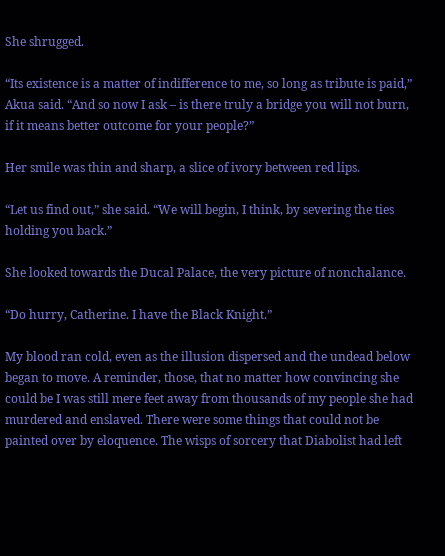She shrugged.

“Its existence is a matter of indifference to me, so long as tribute is paid,” Akua said. “And so now I ask – is there truly a bridge you will not burn, if it means better outcome for your people?”

Her smile was thin and sharp, a slice of ivory between red lips.

“Let us find out,” she said. “We will begin, I think, by severing the ties holding you back.”

She looked towards the Ducal Palace, the very picture of nonchalance.

“Do hurry, Catherine. I have the Black Knight.”

My blood ran cold, even as the illusion dispersed and the undead below began to move. A reminder, those, that no matter how convincing she could be I was still mere feet away from thousands of my people she had murdered and enslaved. There were some things that could not be painted over by eloquence. The wisps of sorcery that Diabolist had left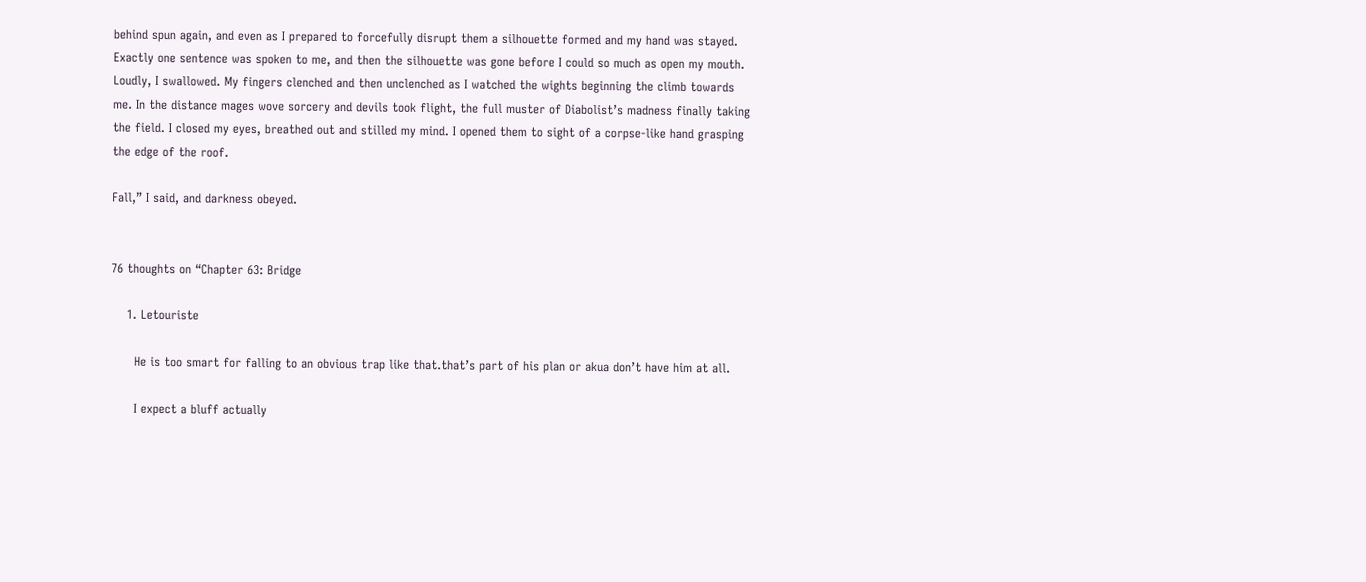behind spun again, and even as I prepared to forcefully disrupt them a silhouette formed and my hand was stayed. Exactly one sentence was spoken to me, and then the silhouette was gone before I could so much as open my mouth. Loudly, I swallowed. My fingers clenched and then unclenched as I watched the wights beginning the climb towards me. In the distance mages wove sorcery and devils took flight, the full muster of Diabolist’s madness finally taking the field. I closed my eyes, breathed out and stilled my mind. I opened them to sight of a corpse-like hand grasping the edge of the roof.

Fall,” I said, and darkness obeyed.


76 thoughts on “Chapter 63: Bridge

    1. Letouriste

      He is too smart for falling to an obvious trap like that.that’s part of his plan or akua don’t have him at all.

      I expect a bluff actually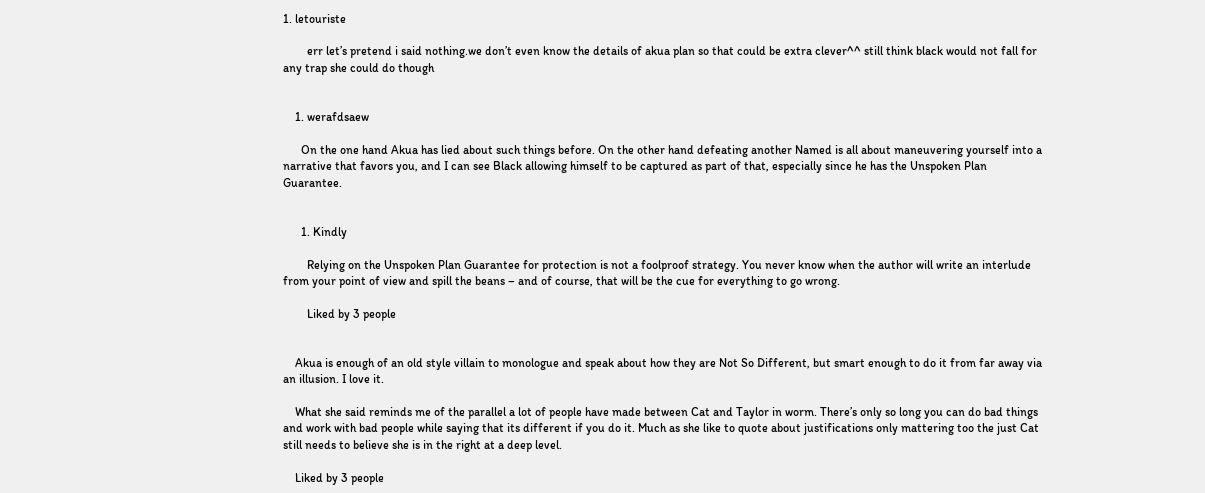1. letouriste

        err let’s pretend i said nothing.we don’t even know the details of akua plan so that could be extra clever^^ still think black would not fall for any trap she could do though


    1. werafdsaew

      On the one hand Akua has lied about such things before. On the other hand defeating another Named is all about maneuvering yourself into a narrative that favors you, and I can see Black allowing himself to be captured as part of that, especially since he has the Unspoken Plan Guarantee.


      1. Kindly

        Relying on the Unspoken Plan Guarantee for protection is not a foolproof strategy. You never know when the author will write an interlude from your point of view and spill the beans – and of course, that will be the cue for everything to go wrong.

        Liked by 3 people


    Akua is enough of an old style villain to monologue and speak about how they are Not So Different, but smart enough to do it from far away via an illusion. I love it.

    What she said reminds me of the parallel a lot of people have made between Cat and Taylor in worm. There’s only so long you can do bad things and work with bad people while saying that its different if you do it. Much as she like to quote about justifications only mattering too the just Cat still needs to believe she is in the right at a deep level.

    Liked by 3 people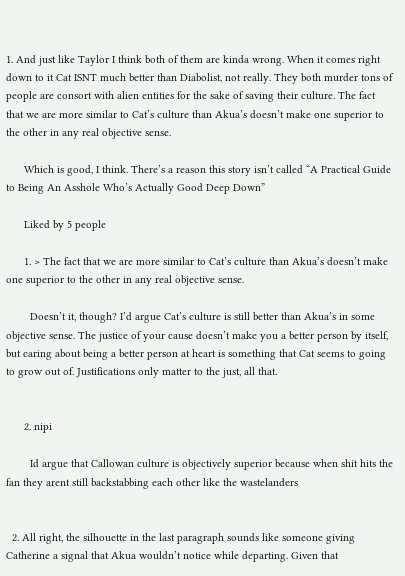1. And just like Taylor I think both of them are kinda wrong. When it comes right down to it Cat ISNT much better than Diabolist, not really. They both murder tons of people are consort with alien entities for the sake of saving their culture. The fact that we are more similar to Cat’s culture than Akua’s doesn’t make one superior to the other in any real objective sense.

      Which is good, I think. There’s a reason this story isn’t called “A Practical Guide to Being An Asshole Who’s Actually Good Deep Down”

      Liked by 5 people

      1. > The fact that we are more similar to Cat’s culture than Akua’s doesn’t make one superior to the other in any real objective sense.

        Doesn’t it, though? I’d argue Cat’s culture is still better than Akua’s in some objective sense. The justice of your cause doesn’t make you a better person by itself, but caring about being a better person at heart is something that Cat seems to going to grow out of. Justifications only matter to the just, all that.


      2. nipi

        Id argue that Callowan culture is objectively superior because when shit hits the fan they arent still backstabbing each other like the wastelanders


  2. All right, the silhouette in the last paragraph sounds like someone giving Catherine a signal that Akua wouldn’t notice while departing. Given that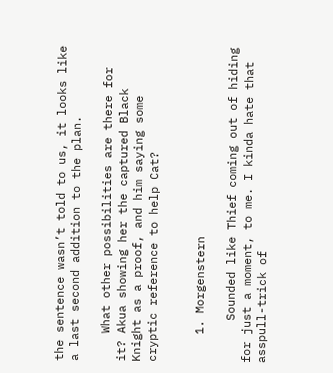the sentence wasn’t told to us, it looks like a last second addition to the plan.

    What other possibilities are there for it? Akua showing her the captured Black Knight as a proof, and him saying some cryptic reference to help Cat?


    1. Morgenstern

      Sounded like Thief coming out of hiding for just a moment, to me. I kinda hate that asspull-trick of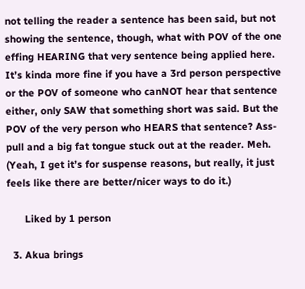not telling the reader a sentence has been said, but not showing the sentence, though, what with POV of the one effing HEARING that very sentence being applied here. It’s kinda more fine if you have a 3rd person perspective or the POV of someone who canNOT hear that sentence either, only SAW that something short was said. But the POV of the very person who HEARS that sentence? Ass-pull and a big fat tongue stuck out at the reader. Meh. (Yeah, I get it’s for suspense reasons, but really, it just feels like there are better/nicer ways to do it.)

      Liked by 1 person

  3. Akua brings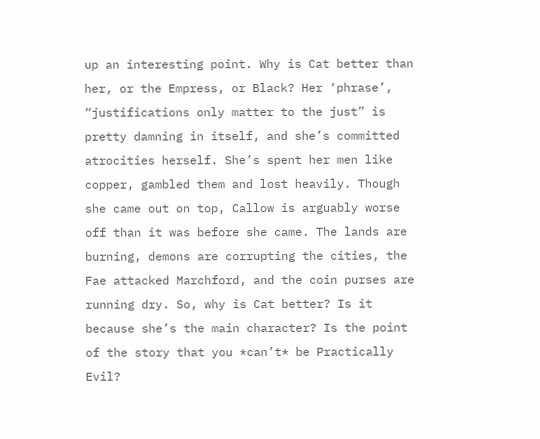up an interesting point. Why is Cat better than her, or the Empress, or Black? Her ‘phrase’, “justifications only matter to the just” is pretty damning in itself, and she’s committed atrocities herself. She’s spent her men like copper, gambled them and lost heavily. Though she came out on top, Callow is arguably worse off than it was before she came. The lands are burning, demons are corrupting the cities, the Fae attacked Marchford, and the coin purses are running dry. So, why is Cat better? Is it because she’s the main character? Is the point of the story that you *can’t* be Practically Evil?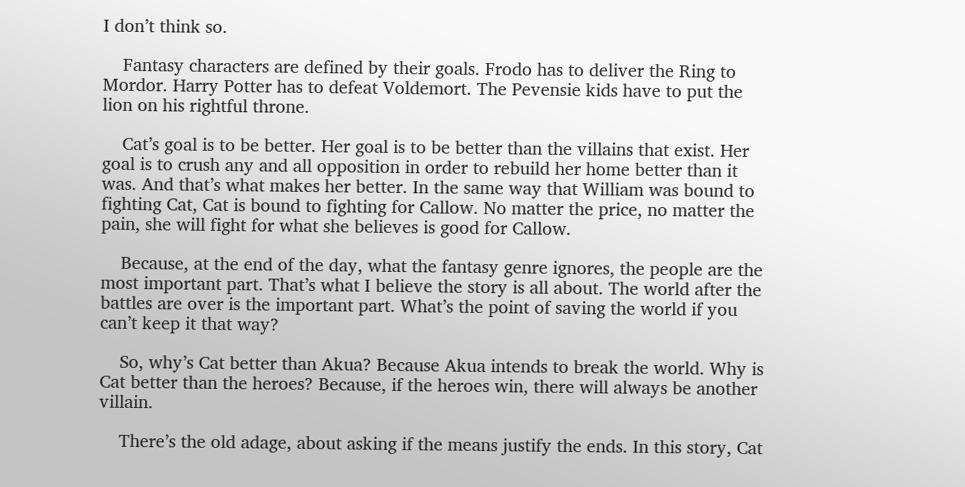I don’t think so.

    Fantasy characters are defined by their goals. Frodo has to deliver the Ring to Mordor. Harry Potter has to defeat Voldemort. The Pevensie kids have to put the lion on his rightful throne.

    Cat’s goal is to be better. Her goal is to be better than the villains that exist. Her goal is to crush any and all opposition in order to rebuild her home better than it was. And that’s what makes her better. In the same way that William was bound to fighting Cat, Cat is bound to fighting for Callow. No matter the price, no matter the pain, she will fight for what she believes is good for Callow.

    Because, at the end of the day, what the fantasy genre ignores, the people are the most important part. That’s what I believe the story is all about. The world after the battles are over is the important part. What’s the point of saving the world if you can’t keep it that way?

    So, why’s Cat better than Akua? Because Akua intends to break the world. Why is Cat better than the heroes? Because, if the heroes win, there will always be another villain.

    There’s the old adage, about asking if the means justify the ends. In this story, Cat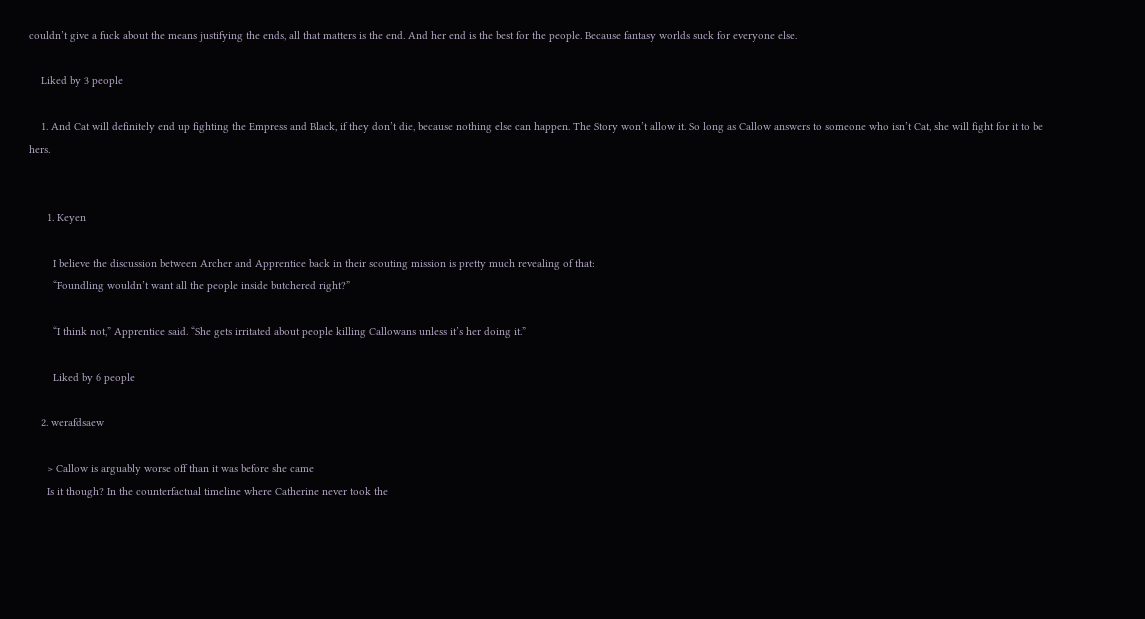couldn’t give a fuck about the means justifying the ends, all that matters is the end. And her end is the best for the people. Because fantasy worlds suck for everyone else.

    Liked by 3 people

    1. And Cat will definitely end up fighting the Empress and Black, if they don’t die, because nothing else can happen. The Story won’t allow it. So long as Callow answers to someone who isn’t Cat, she will fight for it to be hers.


      1. Keyen

        I believe the discussion between Archer and Apprentice back in their scouting mission is pretty much revealing of that:
        “Foundling wouldn’t want all the people inside butchered right?”

        “I think not,” Apprentice said. “She gets irritated about people killing Callowans unless it’s her doing it.”

        Liked by 6 people

    2. werafdsaew

      > Callow is arguably worse off than it was before she came
      Is it though? In the counterfactual timeline where Catherine never took the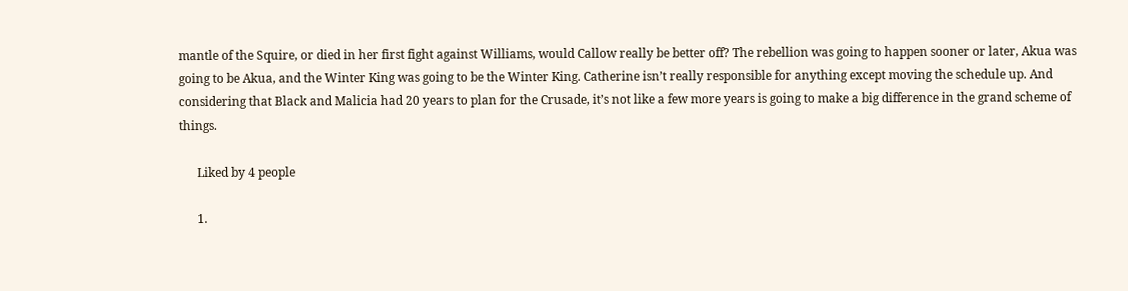mantle of the Squire, or died in her first fight against Williams, would Callow really be better off? The rebellion was going to happen sooner or later, Akua was going to be Akua, and the Winter King was going to be the Winter King. Catherine isn’t really responsible for anything except moving the schedule up. And considering that Black and Malicia had 20 years to plan for the Crusade, it’s not like a few more years is going to make a big difference in the grand scheme of things.

      Liked by 4 people

      1.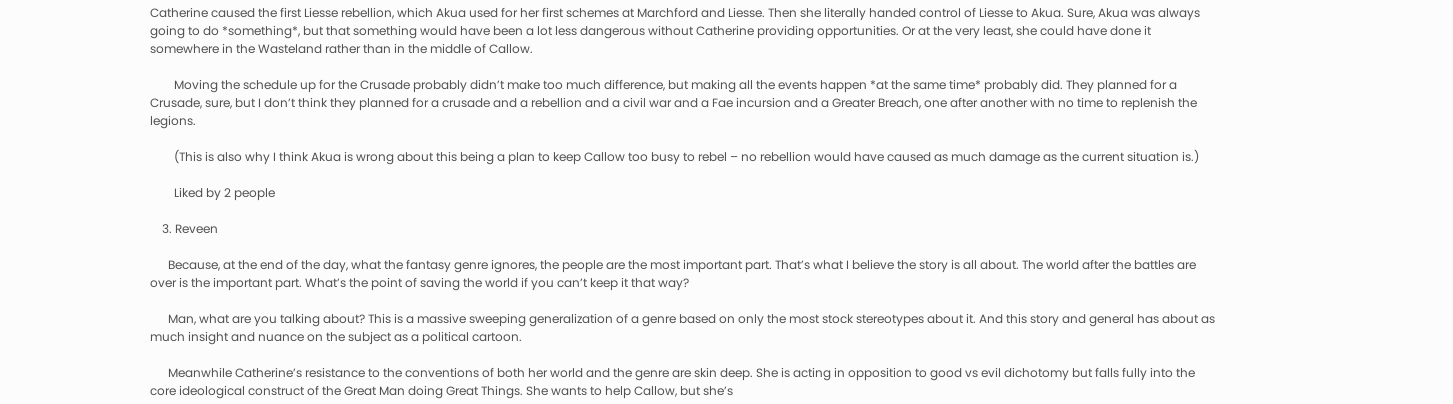Catherine caused the first Liesse rebellion, which Akua used for her first schemes at Marchford and Liesse. Then she literally handed control of Liesse to Akua. Sure, Akua was always going to do *something*, but that something would have been a lot less dangerous without Catherine providing opportunities. Or at the very least, she could have done it somewhere in the Wasteland rather than in the middle of Callow.

        Moving the schedule up for the Crusade probably didn’t make too much difference, but making all the events happen *at the same time* probably did. They planned for a Crusade, sure, but I don’t think they planned for a crusade and a rebellion and a civil war and a Fae incursion and a Greater Breach, one after another with no time to replenish the legions.

        (This is also why I think Akua is wrong about this being a plan to keep Callow too busy to rebel – no rebellion would have caused as much damage as the current situation is.)

        Liked by 2 people

    3. Reveen

      Because, at the end of the day, what the fantasy genre ignores, the people are the most important part. That’s what I believe the story is all about. The world after the battles are over is the important part. What’s the point of saving the world if you can’t keep it that way?

      Man, what are you talking about? This is a massive sweeping generalization of a genre based on only the most stock stereotypes about it. And this story and general has about as much insight and nuance on the subject as a political cartoon.

      Meanwhile Catherine’s resistance to the conventions of both her world and the genre are skin deep. She is acting in opposition to good vs evil dichotomy but falls fully into the core ideological construct of the Great Man doing Great Things. She wants to help Callow, but she’s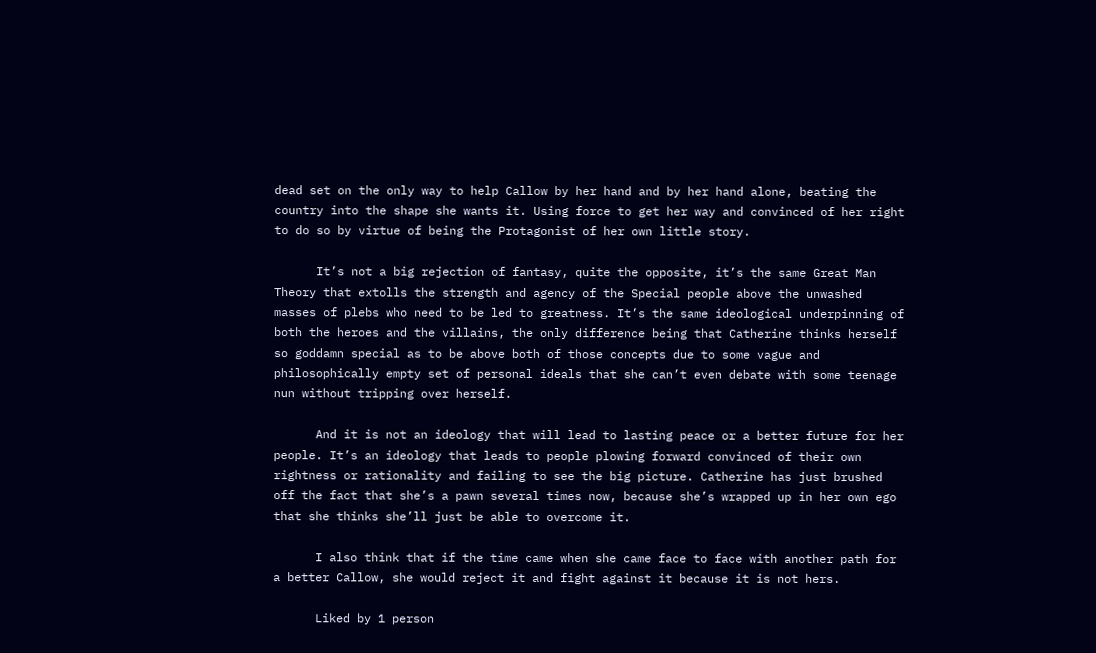dead set on the only way to help Callow by her hand and by her hand alone, beating the country into the shape she wants it. Using force to get her way and convinced of her right to do so by virtue of being the Protagonist of her own little story.

      It’s not a big rejection of fantasy, quite the opposite, it’s the same Great Man Theory that extolls the strength and agency of the Special people above the unwashed masses of plebs who need to be led to greatness. It’s the same ideological underpinning of both the heroes and the villains, the only difference being that Catherine thinks herself so goddamn special as to be above both of those concepts due to some vague and philosophically empty set of personal ideals that she can’t even debate with some teenage nun without tripping over herself.

      And it is not an ideology that will lead to lasting peace or a better future for her people. It’s an ideology that leads to people plowing forward convinced of their own rightness or rationality and failing to see the big picture. Catherine has just brushed off the fact that she’s a pawn several times now, because she’s wrapped up in her own ego that she thinks she’ll just be able to overcome it.

      I also think that if the time came when she came face to face with another path for a better Callow, she would reject it and fight against it because it is not hers.

      Liked by 1 person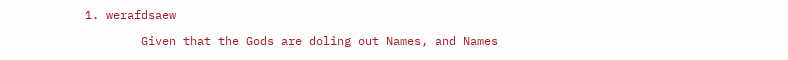1. werafdsaew

        Given that the Gods are doling out Names, and Names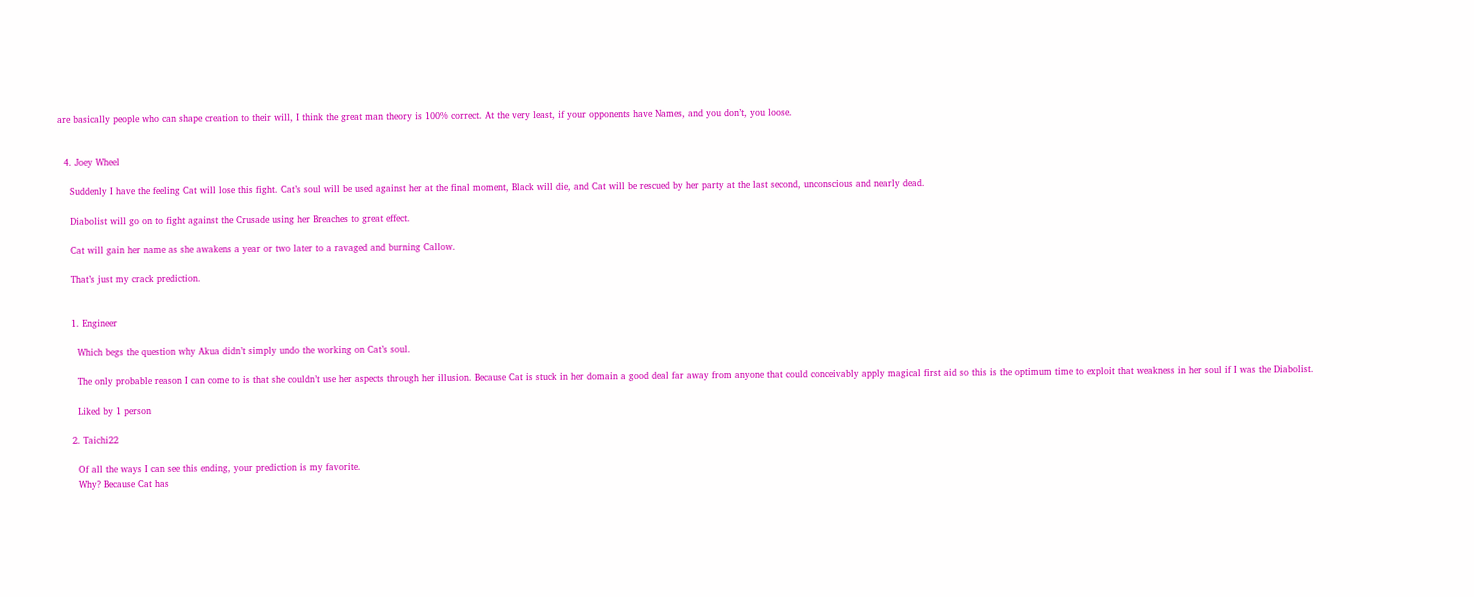are basically people who can shape creation to their will, I think the great man theory is 100% correct. At the very least, if your opponents have Names, and you don’t, you loose.


  4. Joey Wheel

    Suddenly I have the feeling Cat will lose this fight. Cat’s soul will be used against her at the final moment, Black will die, and Cat will be rescued by her party at the last second, unconscious and nearly dead.

    Diabolist will go on to fight against the Crusade using her Breaches to great effect.

    Cat will gain her name as she awakens a year or two later to a ravaged and burning Callow.

    That’s just my crack prediction.


    1. Engineer

      Which begs the question why Akua didn’t simply undo the working on Cat’s soul.

      The only probable reason I can come to is that she couldn’t use her aspects through her illusion. Because Cat is stuck in her domain a good deal far away from anyone that could conceivably apply magical first aid so this is the optimum time to exploit that weakness in her soul if I was the Diabolist.

      Liked by 1 person

    2. Taichi22

      Of all the ways I can see this ending, your prediction is my favorite.
      Why? Because Cat has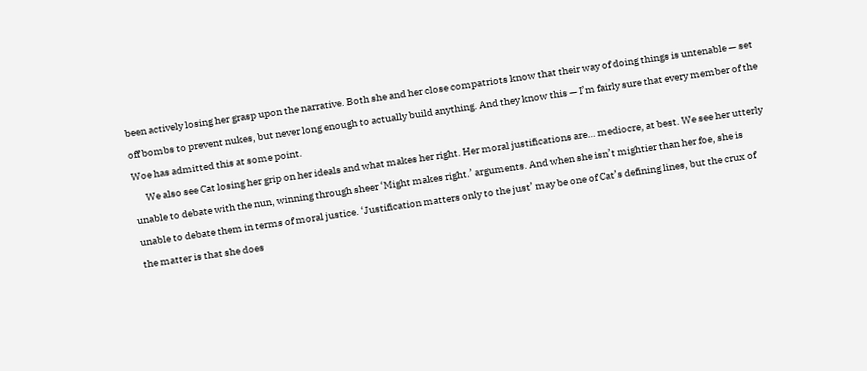been actively losing her grasp upon the narrative. Both she and her close compatriots know that their way of doing things is untenable — set off bombs to prevent nukes, but never long enough to actually build anything. And they know this — I’m fairly sure that every member of the Woe has admitted this at some point.
      We also see Cat losing her grip on her ideals and what makes her right. Her moral justifications are… mediocre, at best. We see her utterly unable to debate with the nun, winning through sheer ‘Might makes right.’ arguments. And when she isn’t mightier than her foe, she is unable to debate them in terms of moral justice. ‘Justification matters only to the just’ may be one of Cat’s defining lines, but the crux of the matter is that she does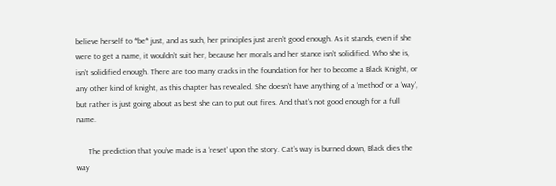believe herself to *be* just, and as such, her principles just aren’t good enough. As it stands, even if she were to get a name, it wouldn’t suit her, because her morals and her stance isn’t solidified. Who she is, isn’t solidified enough. There are too many cracks in the foundation for her to become a Black Knight, or any other kind of knight, as this chapter has revealed. She doesn’t have anything of a ‘method’ or a ‘way’, but rather is just going about as best she can to put out fires. And that’s not good enough for a full name.

      The prediction that you’ve made is a ‘reset’ upon the story. Cat’s way is burned down, Black dies the way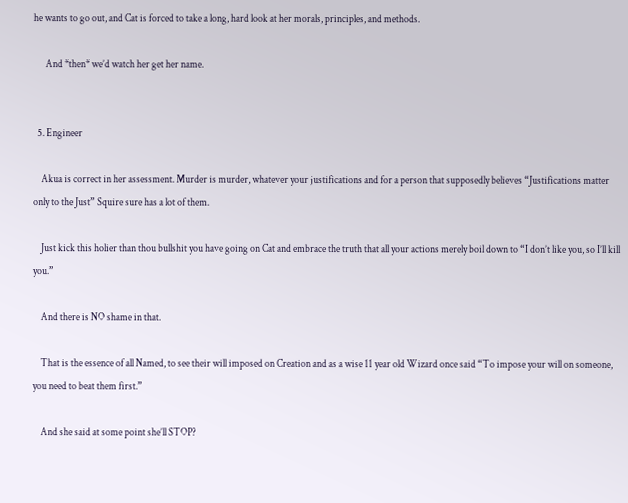he wants to go out, and Cat is forced to take a long, hard look at her morals, principles, and methods.

      And *then* we’d watch her get her name.


  5. Engineer

    Akua is correct in her assessment. Murder is murder, whatever your justifications and for a person that supposedly believes “Justifications matter only to the Just” Squire sure has a lot of them.

    Just kick this holier than thou bullshit you have going on Cat and embrace the truth that all your actions merely boil down to “I don’t like you, so I’ll kill you.”

    And there is NO shame in that.

    That is the essence of all Named, to see their will imposed on Creation and as a wise 11 year old Wizard once said “To impose your will on someone, you need to beat them first.”

    And she said at some point she’ll STOP?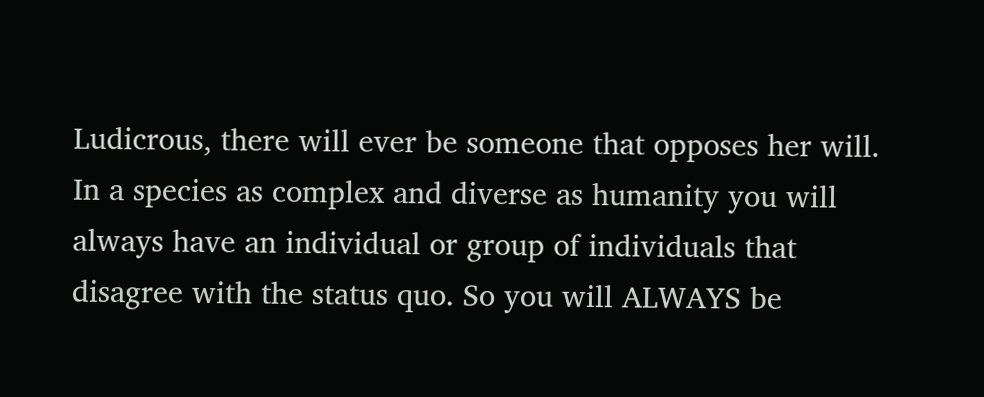Ludicrous, there will ever be someone that opposes her will. In a species as complex and diverse as humanity you will always have an individual or group of individuals that disagree with the status quo. So you will ALWAYS be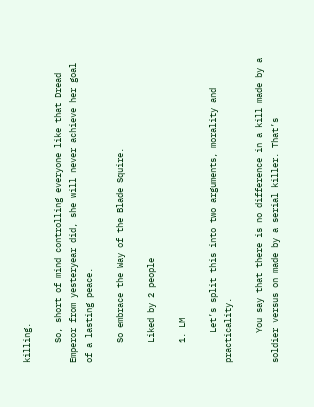killing.

    So, short of mind controlling everyone like that Dread Emperor from yesteryear did, she will never achieve her goal of a lasting peace.

    So embrace the Way of the Blade Squire.

    Liked by 2 people

    1. LM

      Let’s split this into two arguments, morality and practicality.

      You say that there is no difference in a kill made by a soldier versus on made by a serial killer. That’s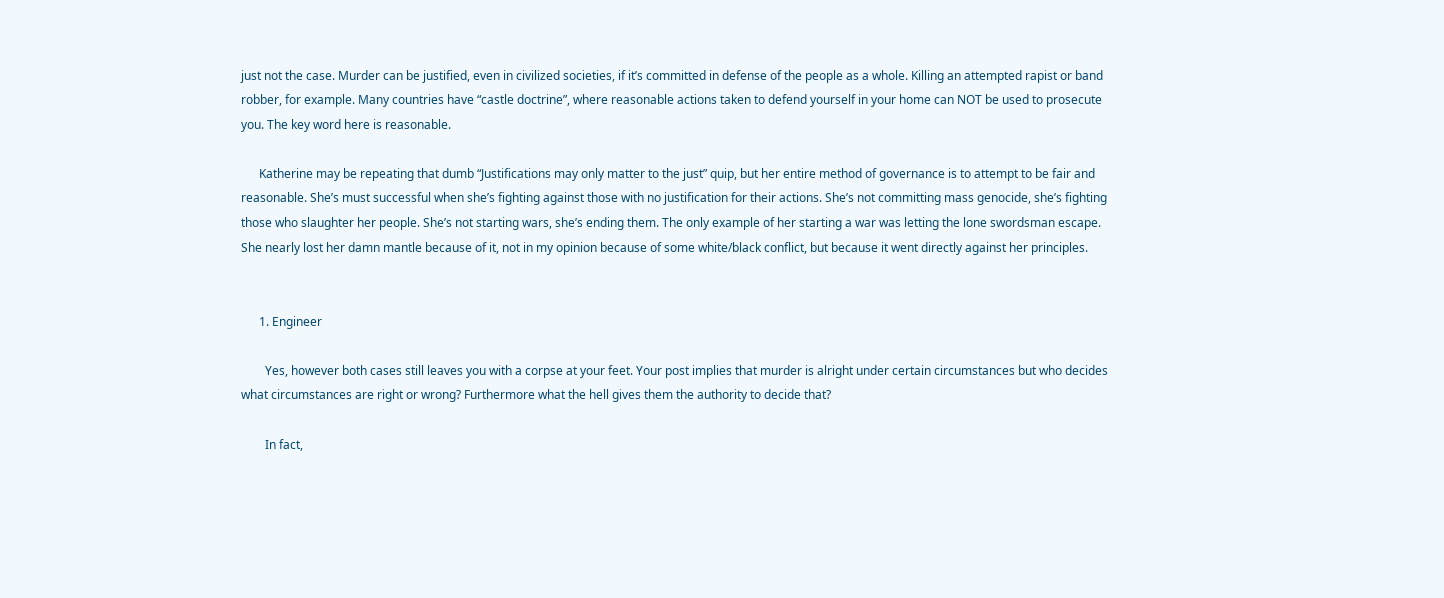just not the case. Murder can be justified, even in civilized societies, if it’s committed in defense of the people as a whole. Killing an attempted rapist or band robber, for example. Many countries have “castle doctrine”, where reasonable actions taken to defend yourself in your home can NOT be used to prosecute you. The key word here is reasonable.

      Katherine may be repeating that dumb “Justifications may only matter to the just” quip, but her entire method of governance is to attempt to be fair and reasonable. She’s must successful when she’s fighting against those with no justification for their actions. She’s not committing mass genocide, she’s fighting those who slaughter her people. She’s not starting wars, she’s ending them. The only example of her starting a war was letting the lone swordsman escape. She nearly lost her damn mantle because of it, not in my opinion because of some white/black conflict, but because it went directly against her principles.


      1. Engineer

        Yes, however both cases still leaves you with a corpse at your feet. Your post implies that murder is alright under certain circumstances but who decides what circumstances are right or wrong? Furthermore what the hell gives them the authority to decide that?

        In fact,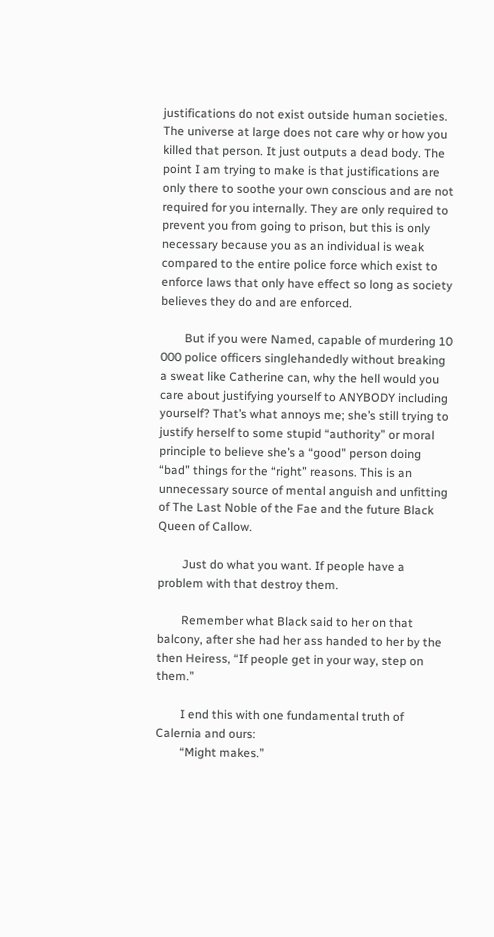justifications do not exist outside human societies. The universe at large does not care why or how you killed that person. It just outputs a dead body. The point I am trying to make is that justifications are only there to soothe your own conscious and are not required for you internally. They are only required to prevent you from going to prison, but this is only necessary because you as an individual is weak compared to the entire police force which exist to enforce laws that only have effect so long as society believes they do and are enforced.

        But if you were Named, capable of murdering 10 000 police officers singlehandedly without breaking a sweat like Catherine can, why the hell would you care about justifying yourself to ANYBODY including yourself? That’s what annoys me; she’s still trying to justify herself to some stupid “authority” or moral principle to believe she’s a “good” person doing “bad” things for the “right” reasons. This is an unnecessary source of mental anguish and unfitting of The Last Noble of the Fae and the future Black Queen of Callow.

        Just do what you want. If people have a problem with that destroy them.

        Remember what Black said to her on that balcony, after she had her ass handed to her by the then Heiress, “If people get in your way, step on them.”

        I end this with one fundamental truth of Calernia and ours:
        “Might makes.”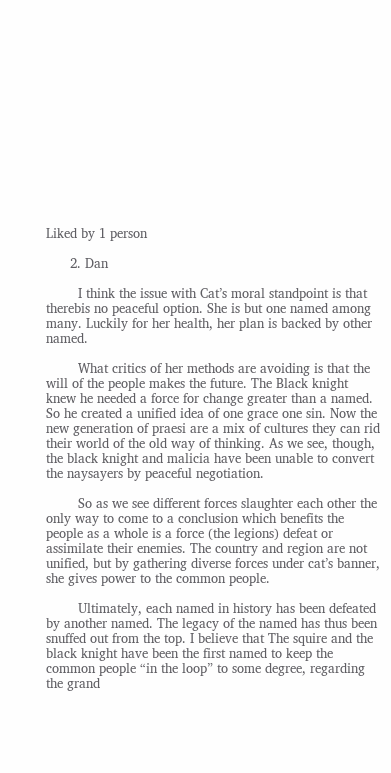Liked by 1 person

      2. Dan

        I think the issue with Cat’s moral standpoint is that therebis no peaceful option. She is but one named among many. Luckily for her health, her plan is backed by other named.

        What critics of her methods are avoiding is that the will of the people makes the future. The Black knight knew he needed a force for change greater than a named. So he created a unified idea of one grace one sin. Now the new generation of praesi are a mix of cultures they can rid their world of the old way of thinking. As we see, though, the black knight and malicia have been unable to convert the naysayers by peaceful negotiation.

        So as we see different forces slaughter each other the only way to come to a conclusion which benefits the people as a whole is a force (the legions) defeat or assimilate their enemies. The country and region are not unified, but by gathering diverse forces under cat’s banner, she gives power to the common people.

        Ultimately, each named in history has been defeated by another named. The legacy of the named has thus been snuffed out from the top. I believe that The squire and the black knight have been the first named to keep the common people “in the loop” to some degree, regarding the grand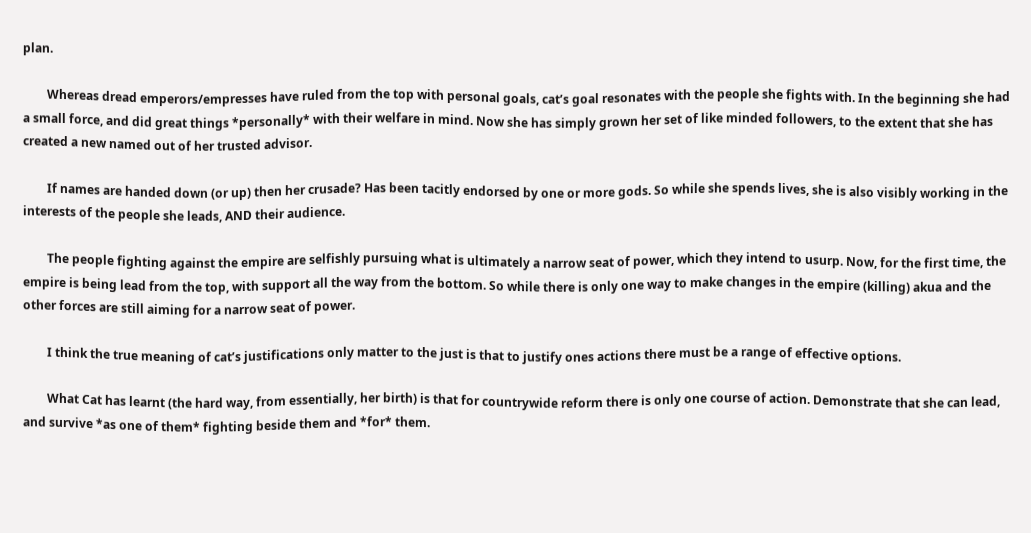plan.

        Whereas dread emperors/empresses have ruled from the top with personal goals, cat’s goal resonates with the people she fights with. In the beginning she had a small force, and did great things *personally* with their welfare in mind. Now she has simply grown her set of like minded followers, to the extent that she has created a new named out of her trusted advisor.

        If names are handed down (or up) then her crusade? Has been tacitly endorsed by one or more gods. So while she spends lives, she is also visibly working in the interests of the people she leads, AND their audience.

        The people fighting against the empire are selfishly pursuing what is ultimately a narrow seat of power, which they intend to usurp. Now, for the first time, the empire is being lead from the top, with support all the way from the bottom. So while there is only one way to make changes in the empire (killing) akua and the other forces are still aiming for a narrow seat of power.

        I think the true meaning of cat’s justifications only matter to the just is that to justify ones actions there must be a range of effective options.

        What Cat has learnt (the hard way, from essentially, her birth) is that for countrywide reform there is only one course of action. Demonstrate that she can lead, and survive *as one of them* fighting beside them and *for* them.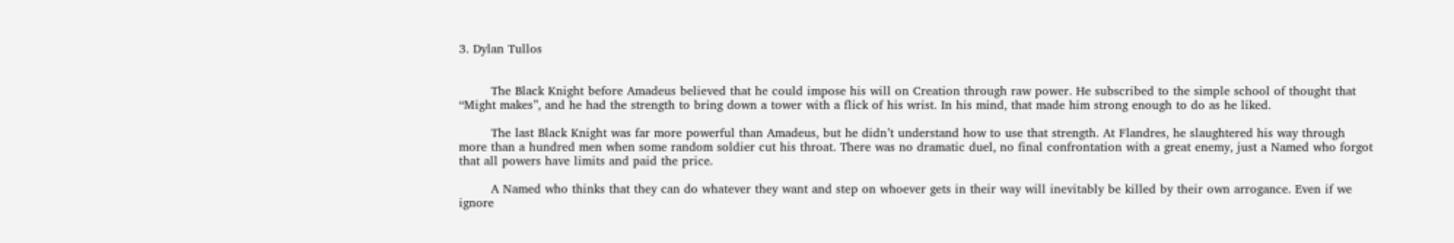3. Dylan Tullos


        The Black Knight before Amadeus believed that he could impose his will on Creation through raw power. He subscribed to the simple school of thought that “Might makes”, and he had the strength to bring down a tower with a flick of his wrist. In his mind, that made him strong enough to do as he liked.

        The last Black Knight was far more powerful than Amadeus, but he didn’t understand how to use that strength. At Flandres, he slaughtered his way through more than a hundred men when some random soldier cut his throat. There was no dramatic duel, no final confrontation with a great enemy, just a Named who forgot that all powers have limits and paid the price.

        A Named who thinks that they can do whatever they want and step on whoever gets in their way will inevitably be killed by their own arrogance. Even if we ignore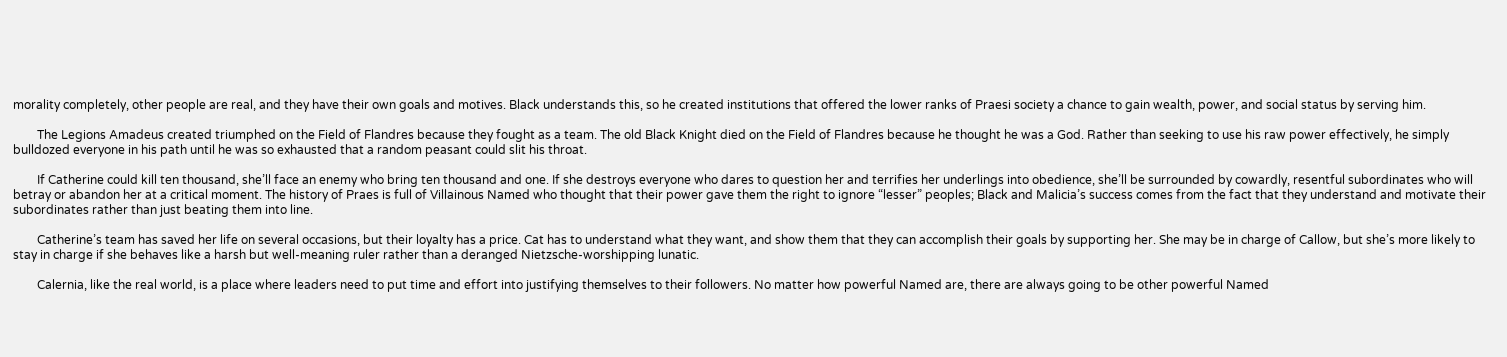morality completely, other people are real, and they have their own goals and motives. Black understands this, so he created institutions that offered the lower ranks of Praesi society a chance to gain wealth, power, and social status by serving him.

        The Legions Amadeus created triumphed on the Field of Flandres because they fought as a team. The old Black Knight died on the Field of Flandres because he thought he was a God. Rather than seeking to use his raw power effectively, he simply bulldozed everyone in his path until he was so exhausted that a random peasant could slit his throat.

        If Catherine could kill ten thousand, she’ll face an enemy who bring ten thousand and one. If she destroys everyone who dares to question her and terrifies her underlings into obedience, she’ll be surrounded by cowardly, resentful subordinates who will betray or abandon her at a critical moment. The history of Praes is full of Villainous Named who thought that their power gave them the right to ignore “lesser” peoples; Black and Malicia’s success comes from the fact that they understand and motivate their subordinates rather than just beating them into line.

        Catherine’s team has saved her life on several occasions, but their loyalty has a price. Cat has to understand what they want, and show them that they can accomplish their goals by supporting her. She may be in charge of Callow, but she’s more likely to stay in charge if she behaves like a harsh but well-meaning ruler rather than a deranged Nietzsche-worshipping lunatic.

        Calernia, like the real world, is a place where leaders need to put time and effort into justifying themselves to their followers. No matter how powerful Named are, there are always going to be other powerful Named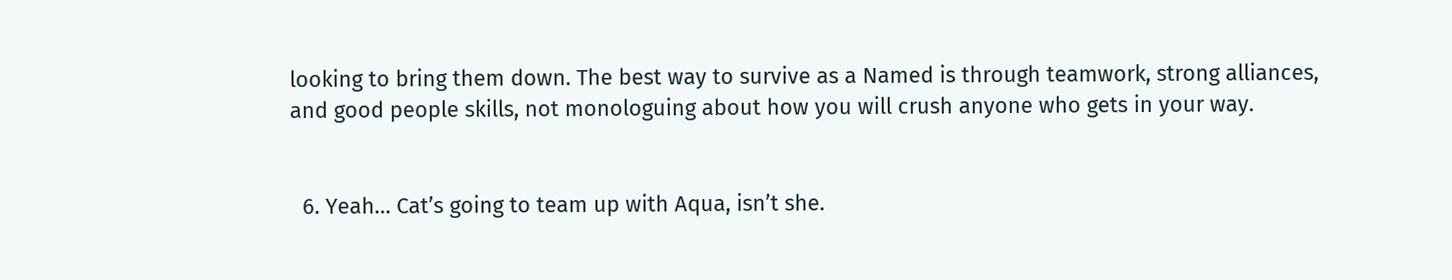looking to bring them down. The best way to survive as a Named is through teamwork, strong alliances, and good people skills, not monologuing about how you will crush anyone who gets in your way.


  6. Yeah… Cat’s going to team up with Aqua, isn’t she.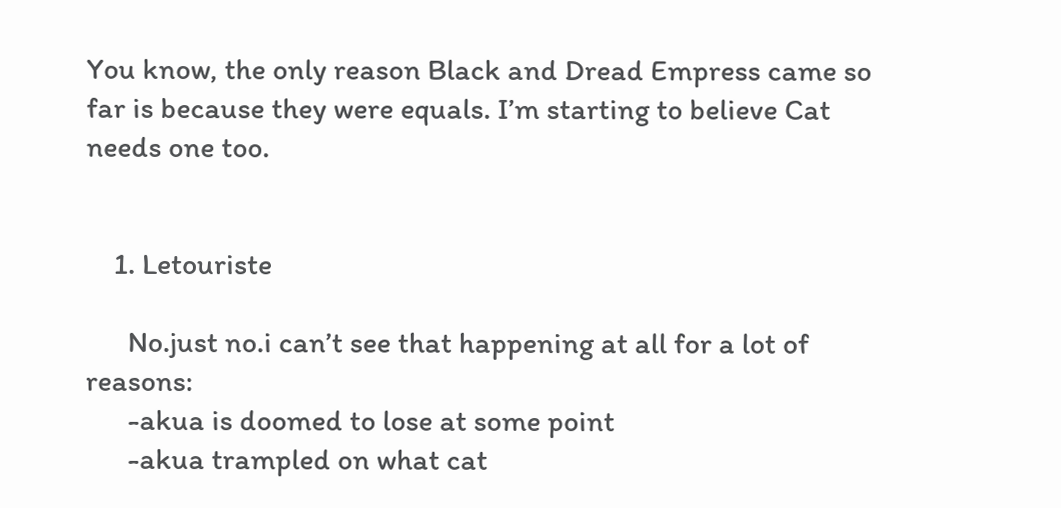You know, the only reason Black and Dread Empress came so far is because they were equals. I’m starting to believe Cat needs one too.


    1. Letouriste

      No.just no.i can’t see that happening at all for a lot of reasons:
      -akua is doomed to lose at some point
      -akua trampled on what cat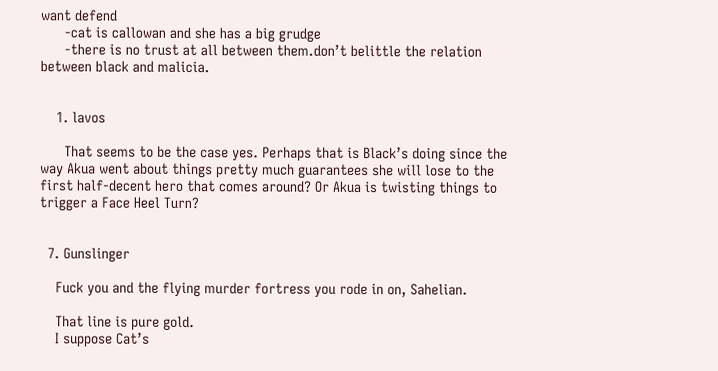want defend
      -cat is callowan and she has a big grudge
      -there is no trust at all between them.don’t belittle the relation between black and malicia.


    1. lavos

      That seems to be the case yes. Perhaps that is Black’s doing since the way Akua went about things pretty much guarantees she will lose to the first half-decent hero that comes around? Or Akua is twisting things to trigger a Face Heel Turn?


  7. Gunslinger

    Fuck you and the flying murder fortress you rode in on, Sahelian.

    That line is pure gold.
    I suppose Cat’s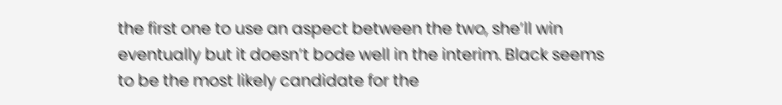the first one to use an aspect between the two, she’ll win eventually but it doesn’t bode well in the interim. Black seems to be the most likely candidate for the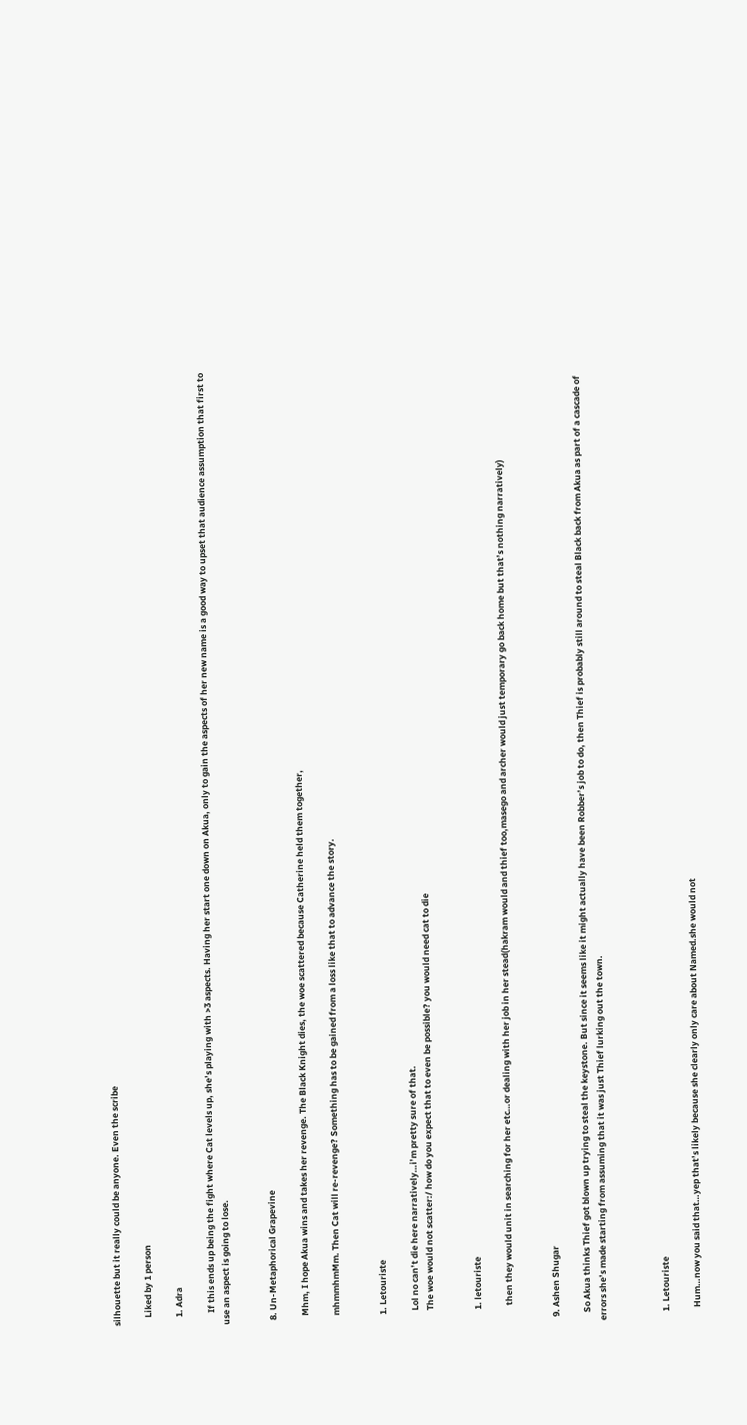silhouette but it really could be anyone. Even the scribe

    Liked by 1 person

    1. Adra

      If this ends up being the fight where Cat levels up, she’s playing with >3 aspects. Having her start one down on Akua, only to gain the aspects of her new name is a good way to upset that audience assumption that first to use an aspect is going to lose.


  8. Un-Metaphorical Grapevine

    Mhm, I hope Akua wins and takes her revenge. The Black Knight dies, the woe scattered because Catherine held them together,

    mhmmhmMm. Then Cat will re-revenge? Something has to be gained from a loss like that to advance the story.


    1. Letouriste

      Lol no can’t die here narratively…i’m pretty sure of that.
      The woe would not scatter:/ how do you expect that to even be possible? you would need cat to die


      1. letouriste

        then they would unit in searching for her etc…or dealing with her job in her stead(hakram would and thief too,masego and archer would just temporary go back home but that’s nothing narratively)


  9. Ashen Shugar

    So Akua thinks Thief got blown up trying to steal the keystone. But since it seems like it might actually have been Robber’s job to do, then Thief is probably still around to steal Black back from Akua as part of a cascade of errors she’s made starting from assuming that it was just Thief lurking out the town.



    1. Letouriste

      Hum…now you said that…yep that’s likely because she clearly only care about Named.she would not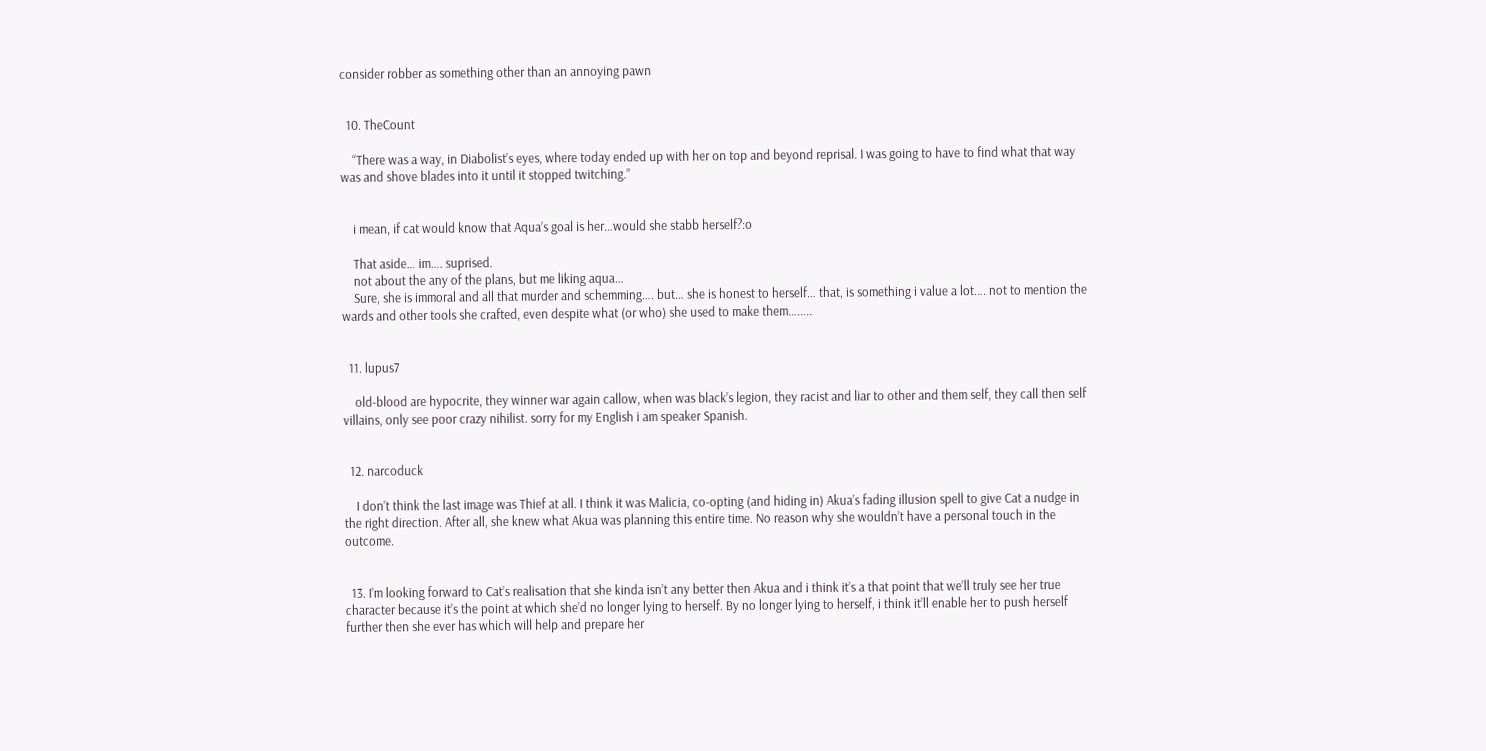consider robber as something other than an annoying pawn


  10. TheCount

    “There was a way, in Diabolist’s eyes, where today ended up with her on top and beyond reprisal. I was going to have to find what that way was and shove blades into it until it stopped twitching.”


    i mean, if cat would know that Aqua’s goal is her…would she stabb herself?:o

    That aside… im…. suprised.
    not about the any of the plans, but me liking aqua…
    Sure, she is immoral and all that murder and schemming…. but… she is honest to herself… that, is something i value a lot…. not to mention the wards and other tools she crafted, even despite what (or who) she used to make them……..


  11. lupus7

    old-blood are hypocrite, they winner war again callow, when was black’s legion, they racist and liar to other and them self, they call then self villains, only see poor crazy nihilist. sorry for my English i am speaker Spanish.


  12. narcoduck

    I don’t think the last image was Thief at all. I think it was Malicia, co-opting (and hiding in) Akua’s fading illusion spell to give Cat a nudge in the right direction. After all, she knew what Akua was planning this entire time. No reason why she wouldn’t have a personal touch in the outcome.


  13. I’m looking forward to Cat’s realisation that she kinda isn’t any better then Akua and i think it’s a that point that we’ll truly see her true character because it’s the point at which she’d no longer lying to herself. By no longer lying to herself, i think it’ll enable her to push herself further then she ever has which will help and prepare her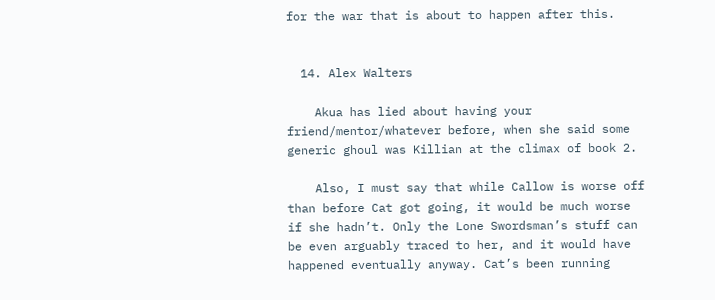for the war that is about to happen after this.


  14. Alex Walters

    Akua has lied about having your friend/mentor/whatever before, when she said some generic ghoul was Killian at the climax of book 2.

    Also, I must say that while Callow is worse off than before Cat got going, it would be much worse if she hadn’t. Only the Lone Swordsman’s stuff can be even arguably traced to her, and it would have happened eventually anyway. Cat’s been running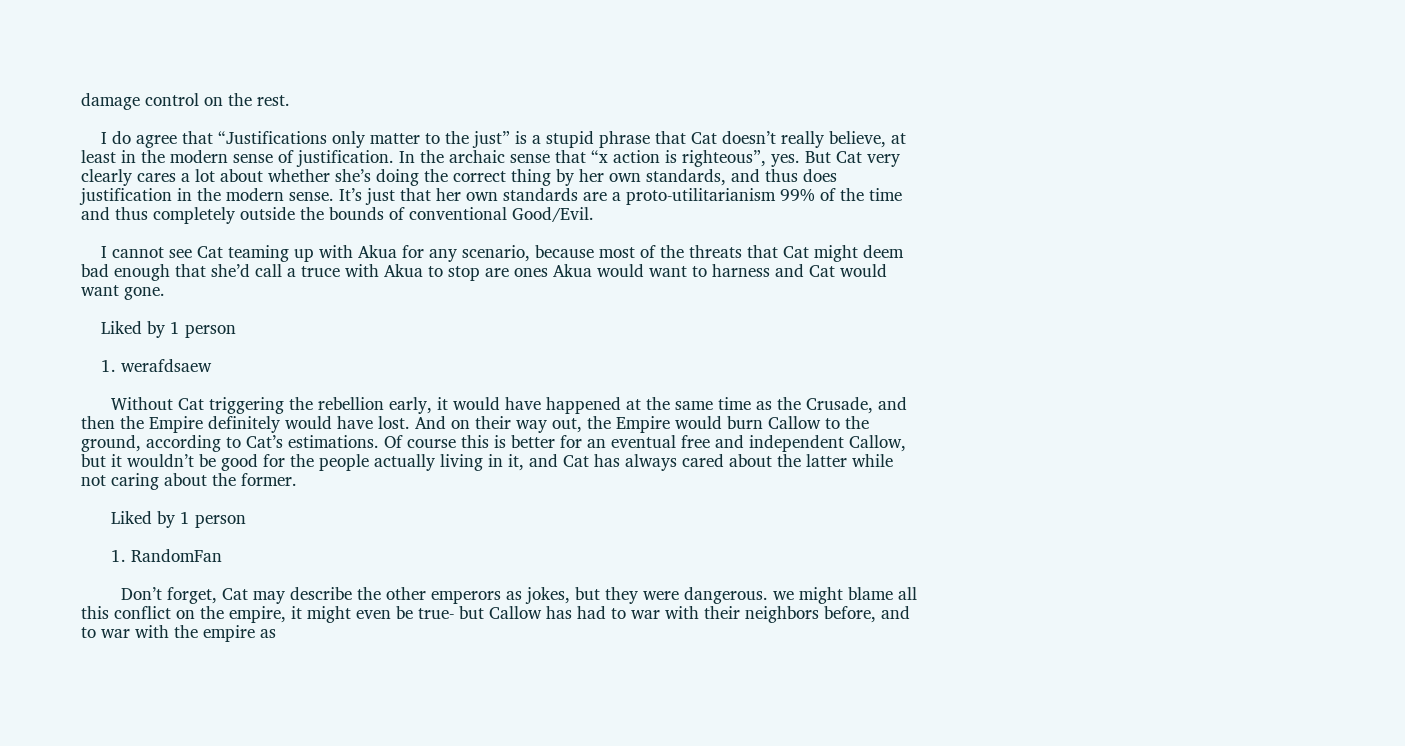damage control on the rest.

    I do agree that “Justifications only matter to the just” is a stupid phrase that Cat doesn’t really believe, at least in the modern sense of justification. In the archaic sense that “x action is righteous”, yes. But Cat very clearly cares a lot about whether she’s doing the correct thing by her own standards, and thus does justification in the modern sense. It’s just that her own standards are a proto-utilitarianism 99% of the time and thus completely outside the bounds of conventional Good/Evil.

    I cannot see Cat teaming up with Akua for any scenario, because most of the threats that Cat might deem bad enough that she’d call a truce with Akua to stop are ones Akua would want to harness and Cat would want gone.

    Liked by 1 person

    1. werafdsaew

      Without Cat triggering the rebellion early, it would have happened at the same time as the Crusade, and then the Empire definitely would have lost. And on their way out, the Empire would burn Callow to the ground, according to Cat’s estimations. Of course this is better for an eventual free and independent Callow, but it wouldn’t be good for the people actually living in it, and Cat has always cared about the latter while not caring about the former.

      Liked by 1 person

      1. RandomFan

        Don’t forget, Cat may describe the other emperors as jokes, but they were dangerous. we might blame all this conflict on the empire, it might even be true- but Callow has had to war with their neighbors before, and to war with the empire as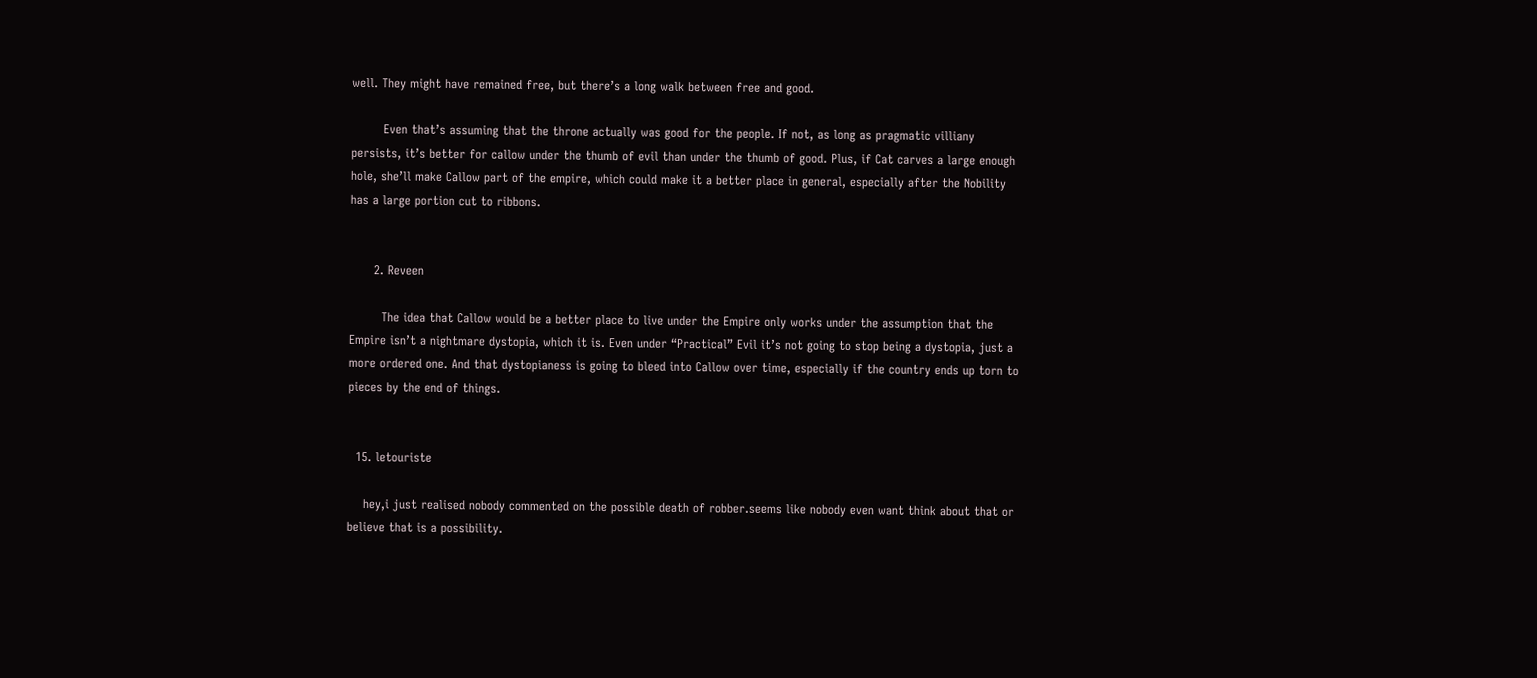well. They might have remained free, but there’s a long walk between free and good.

        Even that’s assuming that the throne actually was good for the people. If not, as long as pragmatic villiany persists, it’s better for callow under the thumb of evil than under the thumb of good. Plus, if Cat carves a large enough hole, she’ll make Callow part of the empire, which could make it a better place in general, especially after the Nobility has a large portion cut to ribbons.


      2. Reveen

        The idea that Callow would be a better place to live under the Empire only works under the assumption that the Empire isn’t a nightmare dystopia, which it is. Even under “Practical” Evil it’s not going to stop being a dystopia, just a more ordered one. And that dystopianess is going to bleed into Callow over time, especially if the country ends up torn to pieces by the end of things.


  15. letouriste

    hey,i just realised nobody commented on the possible death of robber.seems like nobody even want think about that or believe that is a possibility.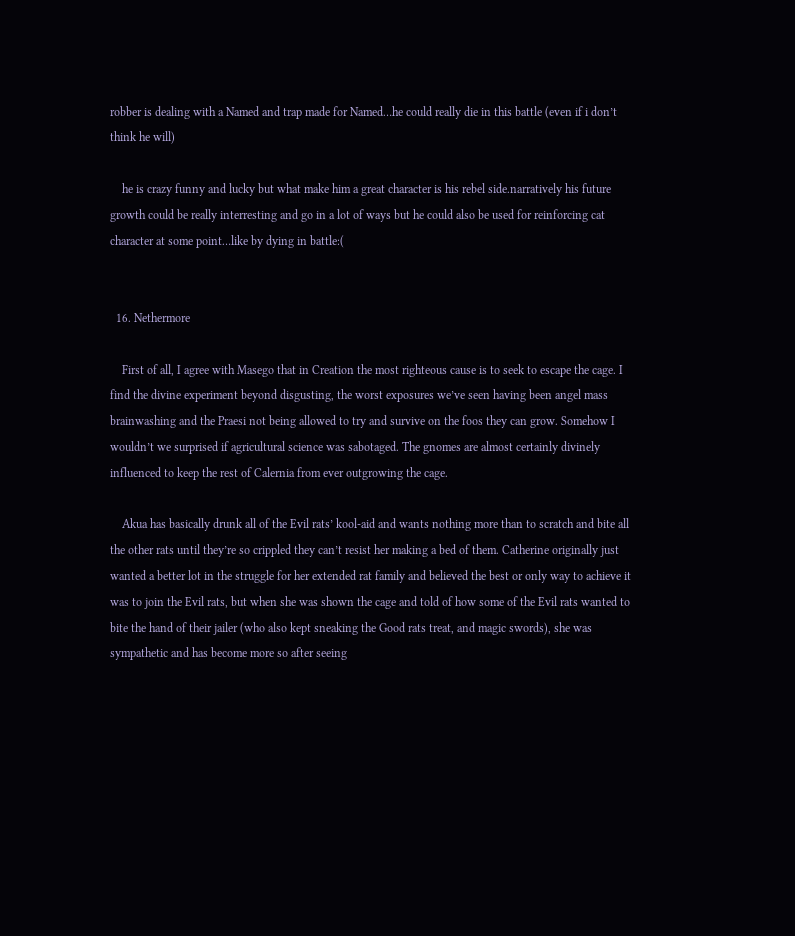robber is dealing with a Named and trap made for Named…he could really die in this battle (even if i don’t think he will)

    he is crazy funny and lucky but what make him a great character is his rebel side.narratively his future growth could be really interresting and go in a lot of ways but he could also be used for reinforcing cat character at some point…like by dying in battle:(


  16. Nethermore

    First of all, I agree with Masego that in Creation the most righteous cause is to seek to escape the cage. I find the divine experiment beyond disgusting, the worst exposures we’ve seen having been angel mass brainwashing and the Praesi not being allowed to try and survive on the foos they can grow. Somehow I wouldn’t we surprised if agricultural science was sabotaged. The gnomes are almost certainly divinely influenced to keep the rest of Calernia from ever outgrowing the cage.

    Akua has basically drunk all of the Evil rats’ kool-aid and wants nothing more than to scratch and bite all the other rats until they’re so crippled they can’t resist her making a bed of them. Catherine originally just wanted a better lot in the struggle for her extended rat family and believed the best or only way to achieve it was to join the Evil rats, but when she was shown the cage and told of how some of the Evil rats wanted to bite the hand of their jailer (who also kept sneaking the Good rats treat, and magic swords), she was sympathetic and has become more so after seeing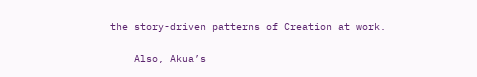the story-driven patterns of Creation at work.

    Also, Akua’s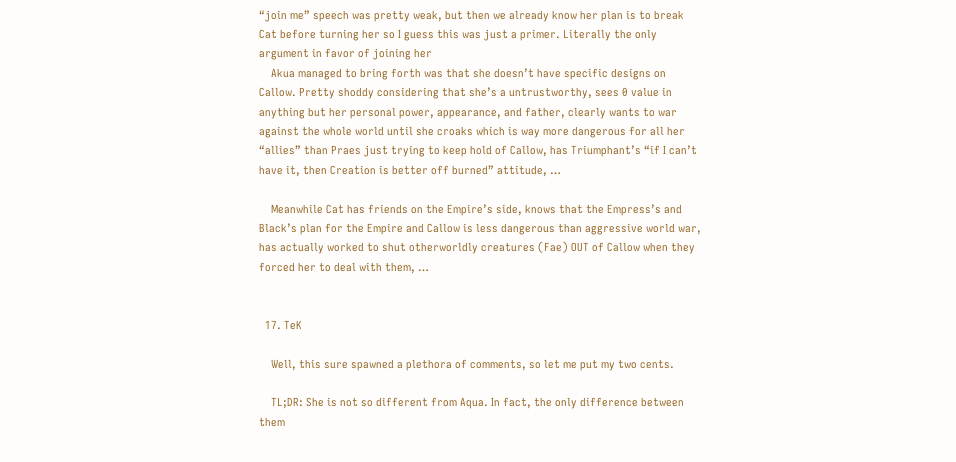“join me” speech was pretty weak, but then we already know her plan is to break Cat before turning her so I guess this was just a primer. Literally the only argument in favor of joining her
    Akua managed to bring forth was that she doesn’t have specific designs on Callow. Pretty shoddy considering that she’s a untrustworthy, sees 0 value in anything but her personal power, appearance, and father, clearly wants to war against the whole world until she croaks which is way more dangerous for all her “allies” than Praes just trying to keep hold of Callow, has Triumphant’s “if I can’t have it, then Creation is better off burned” attitude, …

    Meanwhile Cat has friends on the Empire’s side, knows that the Empress’s and Black’s plan for the Empire and Callow is less dangerous than aggressive world war, has actually worked to shut otherworldly creatures (Fae) OUT of Callow when they forced her to deal with them, …


  17. TeK

    Well, this sure spawned a plethora of comments, so let me put my two cents.

    TL;DR: She is not so different from Aqua. In fact, the only difference between them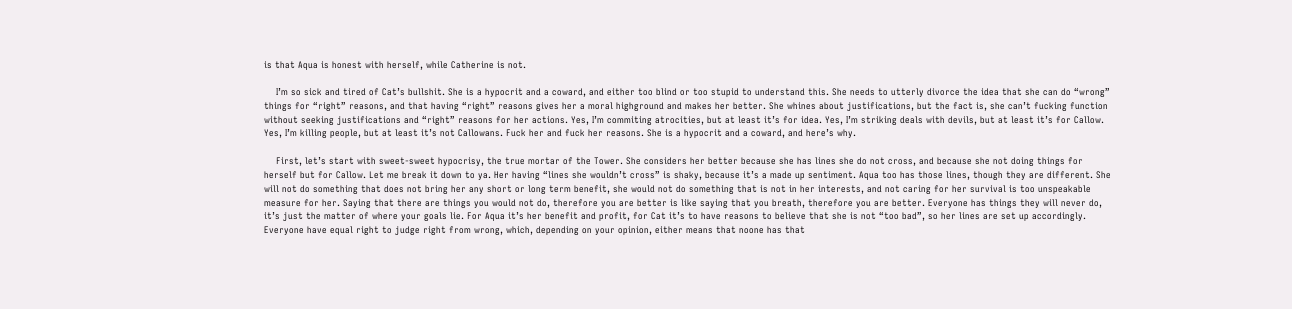is that Aqua is honest with herself, while Catherine is not.

    I’m so sick and tired of Cat’s bullshit. She is a hypocrit and a coward, and either too blind or too stupid to understand this. She needs to utterly divorce the idea that she can do “wrong” things for “right” reasons, and that having “right” reasons gives her a moral highground and makes her better. She whines about justifications, but the fact is, she can’t fucking function without seeking justifications and “right” reasons for her actions. Yes, I’m commiting atrocities, but at least it’s for idea. Yes, I’m striking deals with devils, but at least it’s for Callow. Yes, I’m killing people, but at least it’s not Callowans. Fuck her and fuck her reasons. She is a hypocrit and a coward, and here’s why.

    First, let’s start with sweet-sweet hypocrisy, the true mortar of the Tower. She considers her better because she has lines she do not cross, and because she not doing things for herself but for Callow. Let me break it down to ya. Her having “lines she wouldn’t cross” is shaky, because it’s a made up sentiment. Aqua too has those lines, though they are different. She will not do something that does not bring her any short or long term benefit, she would not do something that is not in her interests, and not caring for her survival is too unspeakable measure for her. Saying that there are things you would not do, therefore you are better is like saying that you breath, therefore you are better. Everyone has things they will never do, it’s just the matter of where your goals lie. For Aqua it’s her benefit and profit, for Cat it’s to have reasons to believe that she is not “too bad”, so her lines are set up accordingly. Everyone have equal right to judge right from wrong, which, depending on your opinion, either means that noone has that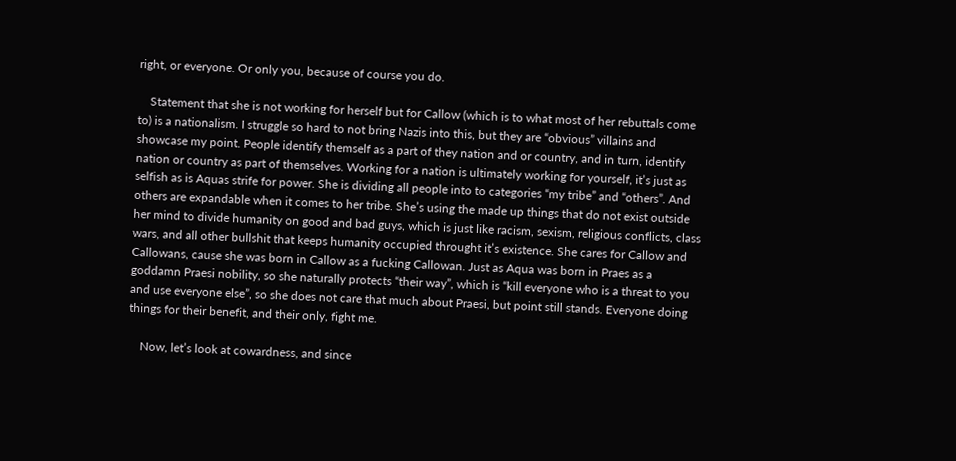right, or everyone. Or only you, because of course you do.

    Statement that she is not working for herself but for Callow (which is to what most of her rebuttals come to) is a nationalism. I struggle so hard to not bring Nazis into this, but they are “obvious” villains and showcase my point. People identify themself as a part of they nation and or country, and in turn, identify nation or country as part of themselves. Working for a nation is ultimately working for yourself, it’s just as selfish as is Aquas strife for power. She is dividing all people into to categories “my tribe” and “others”. And others are expandable when it comes to her tribe. She’s using the made up things that do not exist outside her mind to divide humanity on good and bad guys, which is just like racism, sexism, religious conflicts, class wars, and all other bullshit that keeps humanity occupied throught it’s existence. She cares for Callow and Callowans, cause she was born in Callow as a fucking Callowan. Just as Aqua was born in Praes as a goddamn Praesi nobility, so she naturally protects “their way”, which is “kill everyone who is a threat to you and use everyone else”, so she does not care that much about Praesi, but point still stands. Everyone doing things for their benefit, and their only, fight me.

    Now, let’s look at cowardness, and since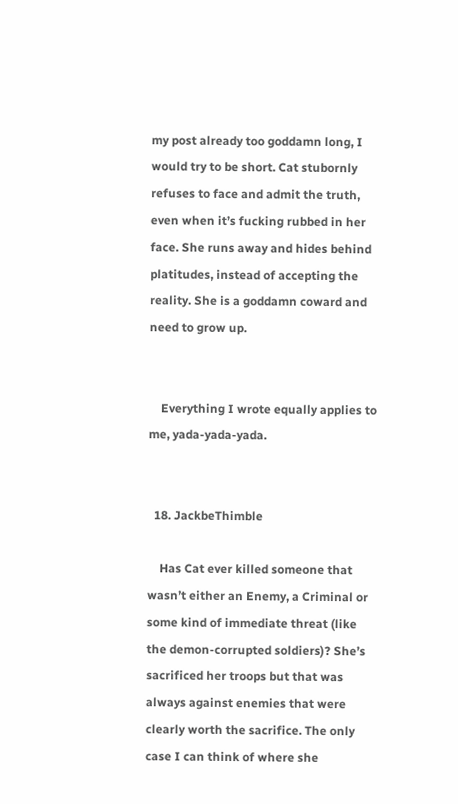my post already too goddamn long, I would try to be short. Cat stubornly refuses to face and admit the truth, even when it’s fucking rubbed in her face. She runs away and hides behind platitudes, instead of accepting the reality. She is a goddamn coward and need to grow up.


    Everything I wrote equally applies to me, yada-yada-yada.


  18. JackbeThimble

    Has Cat ever killed someone that wasn’t either an Enemy, a Criminal or some kind of immediate threat (like the demon-corrupted soldiers)? She’s sacrificed her troops but that was always against enemies that were clearly worth the sacrifice. The only case I can think of where she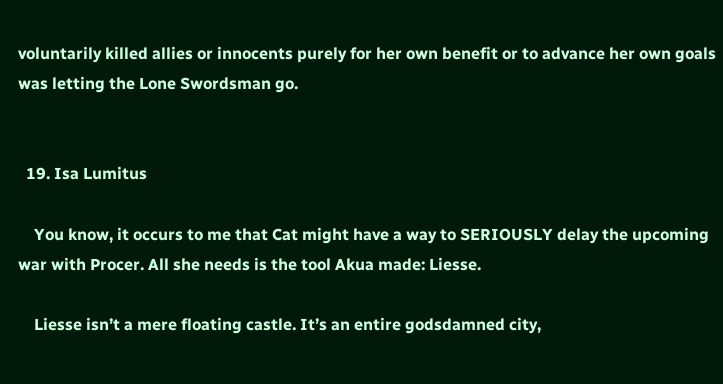voluntarily killed allies or innocents purely for her own benefit or to advance her own goals was letting the Lone Swordsman go.


  19. Isa Lumitus

    You know, it occurs to me that Cat might have a way to SERIOUSLY delay the upcoming war with Procer. All she needs is the tool Akua made: Liesse.

    Liesse isn’t a mere floating castle. It’s an entire godsdamned city,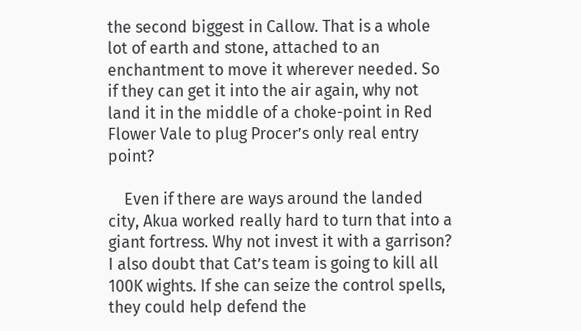the second biggest in Callow. That is a whole lot of earth and stone, attached to an enchantment to move it wherever needed. So if they can get it into the air again, why not land it in the middle of a choke-point in Red Flower Vale to plug Procer’s only real entry point?

    Even if there are ways around the landed city, Akua worked really hard to turn that into a giant fortress. Why not invest it with a garrison? I also doubt that Cat’s team is going to kill all 100K wights. If she can seize the control spells, they could help defend the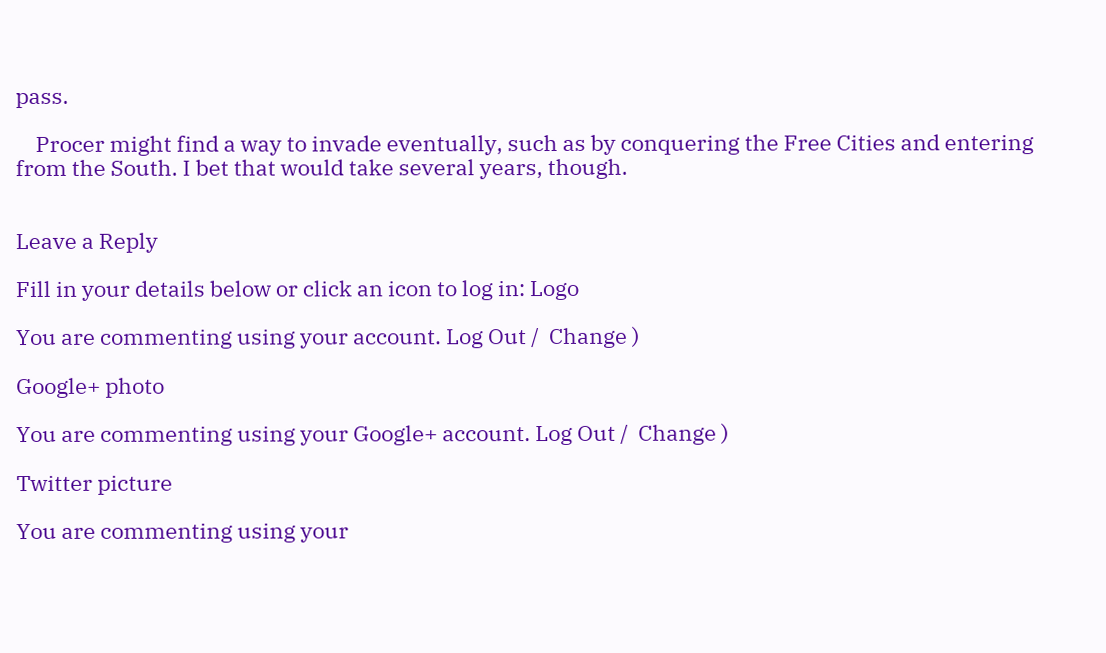pass.

    Procer might find a way to invade eventually, such as by conquering the Free Cities and entering from the South. I bet that would take several years, though.


Leave a Reply

Fill in your details below or click an icon to log in: Logo

You are commenting using your account. Log Out /  Change )

Google+ photo

You are commenting using your Google+ account. Log Out /  Change )

Twitter picture

You are commenting using your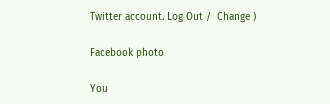Twitter account. Log Out /  Change )

Facebook photo

You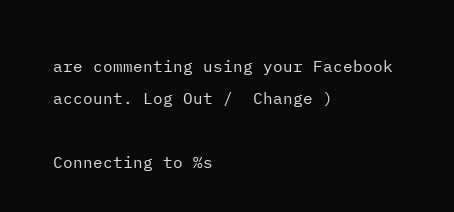are commenting using your Facebook account. Log Out /  Change )

Connecting to %s